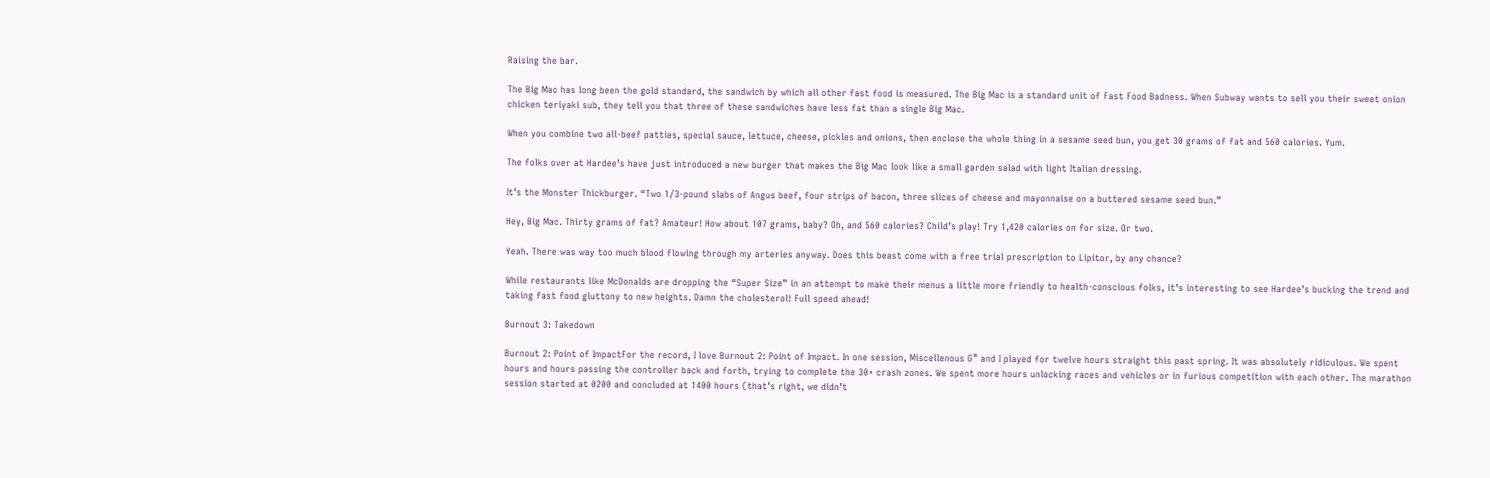Raising the bar.

The Big Mac has long been the gold standard, the sandwich by which all other fast food is measured. The Big Mac is a standard unit of Fast Food Badness. When Subway wants to sell you their sweet onion chicken teriyaki sub, they tell you that three of these sandwiches have less fat than a single Big Mac.

When you combine two all-beef patties, special sauce, lettuce, cheese, pickles and onions, then enclose the whole thing in a sesame seed bun, you get 30 grams of fat and 560 calories. Yum.

The folks over at Hardee’s have just introduced a new burger that makes the Big Mac look like a small garden salad with light Italian dressing.

It’s the Monster Thickburger. “Two 1/3-pound slabs of Angus beef, four strips of bacon, three slices of cheese and mayonnaise on a buttered sesame seed bun.”

Hey, Big Mac. Thirty grams of fat? Amateur! How about 107 grams, baby? Oh, and 560 calories? Child’s play! Try 1,420 calories on for size. Or two.

Yeah. There was way too much blood flowing through my arteries anyway. Does this beast come with a free trial prescription to Lipitor, by any chance?

While restaurants like McDonalds are dropping the “Super Size” in an attempt to make their menus a little more friendly to health-conscious folks, it’s interesting to see Hardee’s bucking the trend and taking fast food gluttony to new heights. Damn the cholesterol! Full speed ahead!

Burnout 3: Takedown

Burnout 2: Point of ImpactFor the record, I love Burnout 2: Point of Impact. In one session, Miscellenous G™ and I played for twelve hours straight this past spring. It was absolutely ridiculous. We spent hours and hours passing the controller back and forth, trying to complete the 30+ crash zones. We spent more hours unlocking races and vehicles or in furious competition with each other. The marathon session started at 0200 and concluded at 1400 hours (that’s right, we didn’t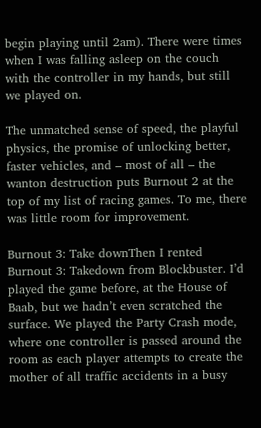begin playing until 2am). There were times when I was falling asleep on the couch with the controller in my hands, but still we played on.

The unmatched sense of speed, the playful physics, the promise of unlocking better, faster vehicles, and – most of all – the wanton destruction puts Burnout 2 at the top of my list of racing games. To me, there was little room for improvement.

Burnout 3: Take downThen I rented Burnout 3: Takedown from Blockbuster. I’d played the game before, at the House of Baab, but we hadn’t even scratched the surface. We played the Party Crash mode, where one controller is passed around the room as each player attempts to create the mother of all traffic accidents in a busy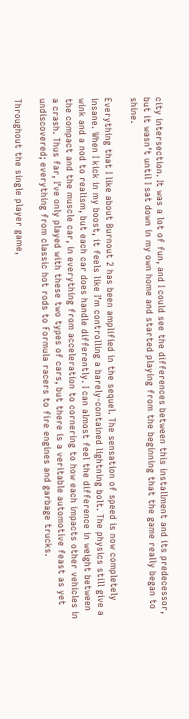city intersection. It was a lot of fun, and I could see the differences between this installment and its predecessor, but it wasn’t until I sat down in my own home and started playing from the beginning that the game really began to shine.

Everything that I like about Burnout 2 has been amplified in the sequel. The sensation of speed is now completely insane. When I kick in my boost, it feels like I’m controlling a barely-contained lightning bolt. The physics still give a wink and a nod to realism, but each car does handle differently. I can almost feel the difference in weight between the compact and the muscle car, in everything from acceleration to cornering to how each impacts other vehicles in a crash. Thus far, I’ve only played with these two types of cars, but there is a veritable automotive feast as yet undiscovered; everything from classic hot rods to Formula racers to fire engines and garbage trucks.

Throughout the single player game,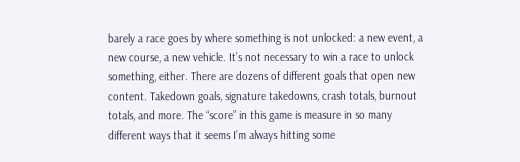barely a race goes by where something is not unlocked: a new event, a new course, a new vehicle. It’s not necessary to win a race to unlock something, either. There are dozens of different goals that open new content. Takedown goals, signature takedowns, crash totals, burnout totals, and more. The “score” in this game is measure in so many different ways that it seems I’m always hitting some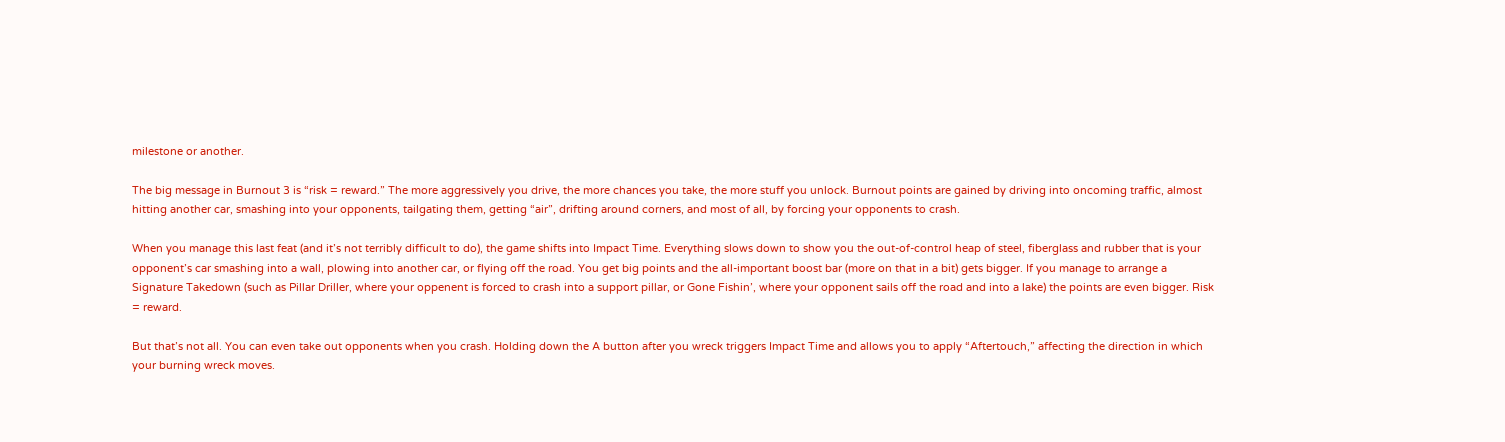milestone or another.

The big message in Burnout 3 is “risk = reward.” The more aggressively you drive, the more chances you take, the more stuff you unlock. Burnout points are gained by driving into oncoming traffic, almost hitting another car, smashing into your opponents, tailgating them, getting “air”, drifting around corners, and most of all, by forcing your opponents to crash.

When you manage this last feat (and it’s not terribly difficult to do), the game shifts into Impact Time. Everything slows down to show you the out-of-control heap of steel, fiberglass and rubber that is your opponent’s car smashing into a wall, plowing into another car, or flying off the road. You get big points and the all-important boost bar (more on that in a bit) gets bigger. If you manage to arrange a Signature Takedown (such as Pillar Driller, where your oppenent is forced to crash into a support pillar, or Gone Fishin’, where your opponent sails off the road and into a lake) the points are even bigger. Risk = reward.

But that’s not all. You can even take out opponents when you crash. Holding down the A button after you wreck triggers Impact Time and allows you to apply “Aftertouch,” affecting the direction in which your burning wreck moves.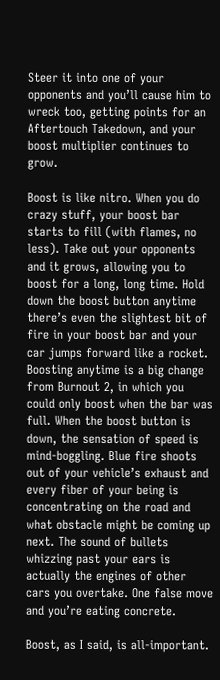Steer it into one of your opponents and you’ll cause him to wreck too, getting points for an Aftertouch Takedown, and your boost multiplier continues to grow.

Boost is like nitro. When you do crazy stuff, your boost bar starts to fill (with flames, no less). Take out your opponents and it grows, allowing you to boost for a long, long time. Hold down the boost button anytime there’s even the slightest bit of fire in your boost bar and your car jumps forward like a rocket. Boosting anytime is a big change from Burnout 2, in which you could only boost when the bar was full. When the boost button is down, the sensation of speed is mind-boggling. Blue fire shoots out of your vehicle’s exhaust and every fiber of your being is concentrating on the road and what obstacle might be coming up next. The sound of bullets whizzing past your ears is actually the engines of other cars you overtake. One false move and you’re eating concrete.

Boost, as I said, is all-important.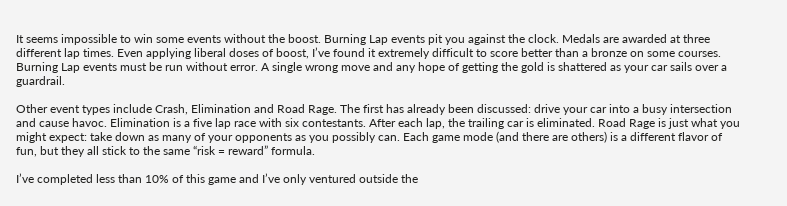It seems impossible to win some events without the boost. Burning Lap events pit you against the clock. Medals are awarded at three different lap times. Even applying liberal doses of boost, I’ve found it extremely difficult to score better than a bronze on some courses. Burning Lap events must be run without error. A single wrong move and any hope of getting the gold is shattered as your car sails over a guardrail.

Other event types include Crash, Elimination and Road Rage. The first has already been discussed: drive your car into a busy intersection and cause havoc. Elimination is a five lap race with six contestants. After each lap, the trailing car is eliminated. Road Rage is just what you might expect: take down as many of your opponents as you possibly can. Each game mode (and there are others) is a different flavor of fun, but they all stick to the same “risk = reward” formula.

I’ve completed less than 10% of this game and I’ve only ventured outside the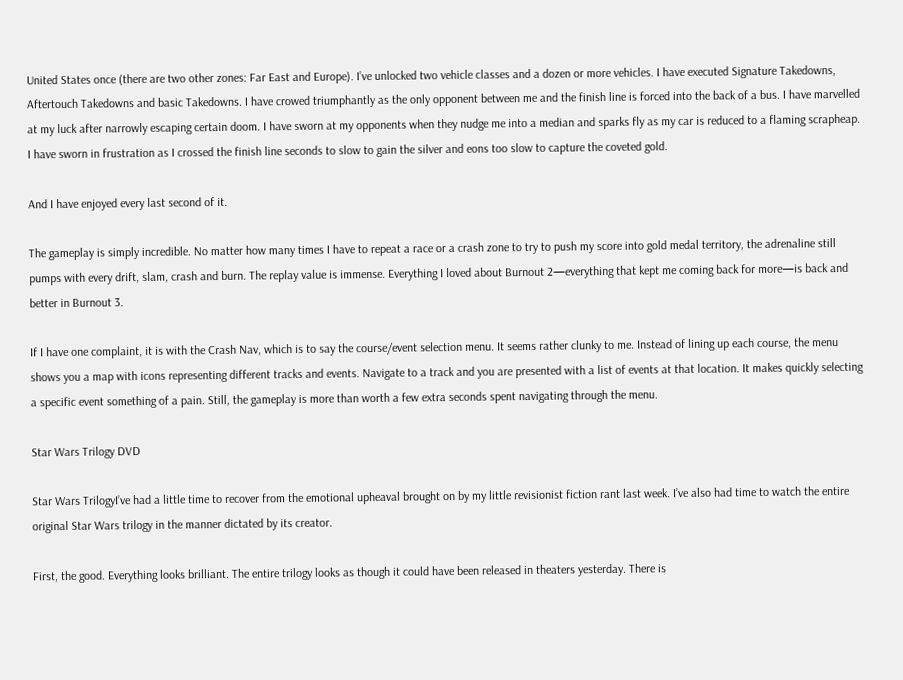United States once (there are two other zones: Far East and Europe). I’ve unlocked two vehicle classes and a dozen or more vehicles. I have executed Signature Takedowns, Aftertouch Takedowns and basic Takedowns. I have crowed triumphantly as the only opponent between me and the finish line is forced into the back of a bus. I have marvelled at my luck after narrowly escaping certain doom. I have sworn at my opponents when they nudge me into a median and sparks fly as my car is reduced to a flaming scrapheap. I have sworn in frustration as I crossed the finish line seconds to slow to gain the silver and eons too slow to capture the coveted gold.

And I have enjoyed every last second of it.

The gameplay is simply incredible. No matter how many times I have to repeat a race or a crash zone to try to push my score into gold medal territory, the adrenaline still pumps with every drift, slam, crash and burn. The replay value is immense. Everything I loved about Burnout 2—everything that kept me coming back for more—is back and better in Burnout 3.

If I have one complaint, it is with the Crash Nav, which is to say the course/event selection menu. It seems rather clunky to me. Instead of lining up each course, the menu shows you a map with icons representing different tracks and events. Navigate to a track and you are presented with a list of events at that location. It makes quickly selecting a specific event something of a pain. Still, the gameplay is more than worth a few extra seconds spent navigating through the menu.

Star Wars Trilogy DVD

Star Wars TrilogyI’ve had a little time to recover from the emotional upheaval brought on by my little revisionist fiction rant last week. I’ve also had time to watch the entire original Star Wars trilogy in the manner dictated by its creator.

First, the good. Everything looks brilliant. The entire trilogy looks as though it could have been released in theaters yesterday. There is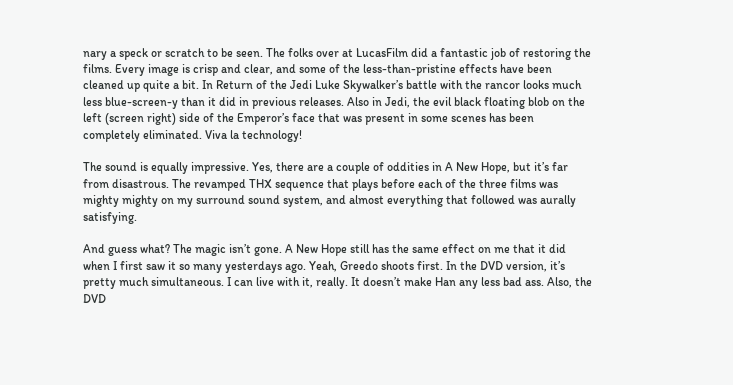nary a speck or scratch to be seen. The folks over at LucasFilm did a fantastic job of restoring the films. Every image is crisp and clear, and some of the less-than-pristine effects have been cleaned up quite a bit. In Return of the Jedi Luke Skywalker’s battle with the rancor looks much less blue-screen-y than it did in previous releases. Also in Jedi, the evil black floating blob on the left (screen right) side of the Emperor’s face that was present in some scenes has been completely eliminated. Viva la technology!

The sound is equally impressive. Yes, there are a couple of oddities in A New Hope, but it’s far from disastrous. The revamped THX sequence that plays before each of the three films was mighty mighty on my surround sound system, and almost everything that followed was aurally satisfying.

And guess what? The magic isn’t gone. A New Hope still has the same effect on me that it did when I first saw it so many yesterdays ago. Yeah, Greedo shoots first. In the DVD version, it’s pretty much simultaneous. I can live with it, really. It doesn’t make Han any less bad ass. Also, the DVD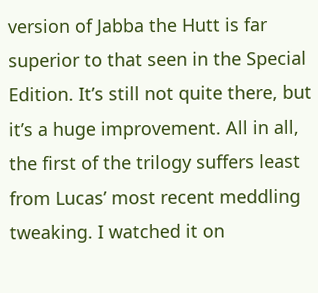version of Jabba the Hutt is far superior to that seen in the Special Edition. It’s still not quite there, but it’s a huge improvement. All in all, the first of the trilogy suffers least from Lucas’ most recent meddling tweaking. I watched it on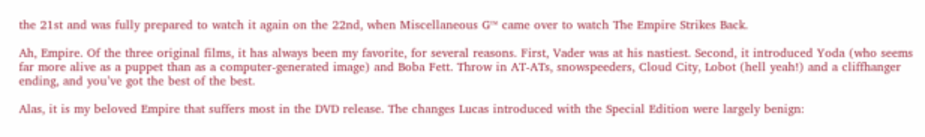the 21st and was fully prepared to watch it again on the 22nd, when Miscellaneous G™ came over to watch The Empire Strikes Back.

Ah, Empire. Of the three original films, it has always been my favorite, for several reasons. First, Vader was at his nastiest. Second, it introduced Yoda (who seems far more alive as a puppet than as a computer-generated image) and Boba Fett. Throw in AT-ATs, snowspeeders, Cloud City, Lobot (hell yeah!) and a cliffhanger ending, and you’ve got the best of the best.

Alas, it is my beloved Empire that suffers most in the DVD release. The changes Lucas introduced with the Special Edition were largely benign: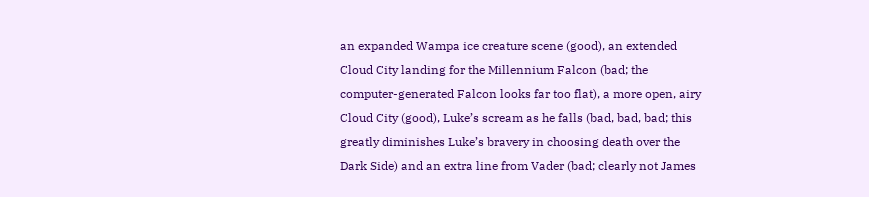an expanded Wampa ice creature scene (good), an extended Cloud City landing for the Millennium Falcon (bad; the computer-generated Falcon looks far too flat), a more open, airy Cloud City (good), Luke’s scream as he falls (bad, bad, bad; this greatly diminishes Luke’s bravery in choosing death over the Dark Side) and an extra line from Vader (bad; clearly not James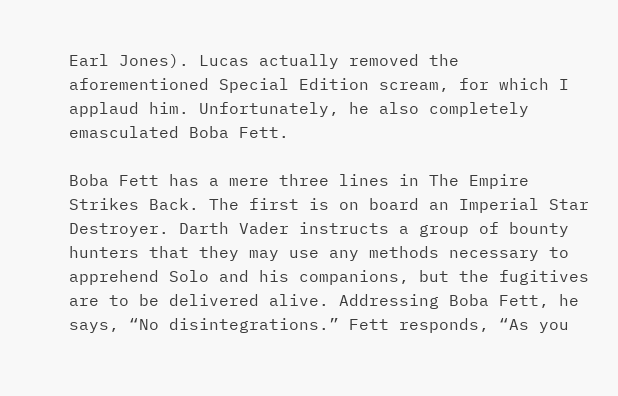Earl Jones). Lucas actually removed the aforementioned Special Edition scream, for which I applaud him. Unfortunately, he also completely emasculated Boba Fett.

Boba Fett has a mere three lines in The Empire Strikes Back. The first is on board an Imperial Star Destroyer. Darth Vader instructs a group of bounty hunters that they may use any methods necessary to apprehend Solo and his companions, but the fugitives are to be delivered alive. Addressing Boba Fett, he says, “No disintegrations.” Fett responds, “As you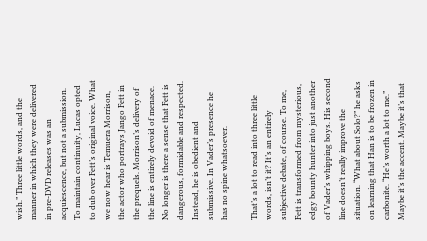wish.” Three little words, and the manner in which they were delivered in pre-DVD releases was an acquiescence, but not a submission. To maintain continuity, Lucas opted to dub over Fett’s original voice. What we now hear is Temuera Morrison, the actor who portrays Jango Fett in the prequels. Morrison’s delivery of the line is entirely devoid of menace. No longer is there a sense that Fett is dangerous, formidable and respected. Instead, he is obedient and submissive. In Vader’s presence he has no spine whatsoever.

That’s a lot to read into three little words, isn’t it? It’s an entirely subjective debate, of course. To me, Fett is transformed from mysterious, edgy bounty hunter into just another of Vader’s whipping boys. His second line doesn’t really improve the situation. “What about Solo?” he asks on learning that Han is to be frozen in carbonite. “He’s worth a lot to me.” Maybe it’s the accent. Maybe it’s that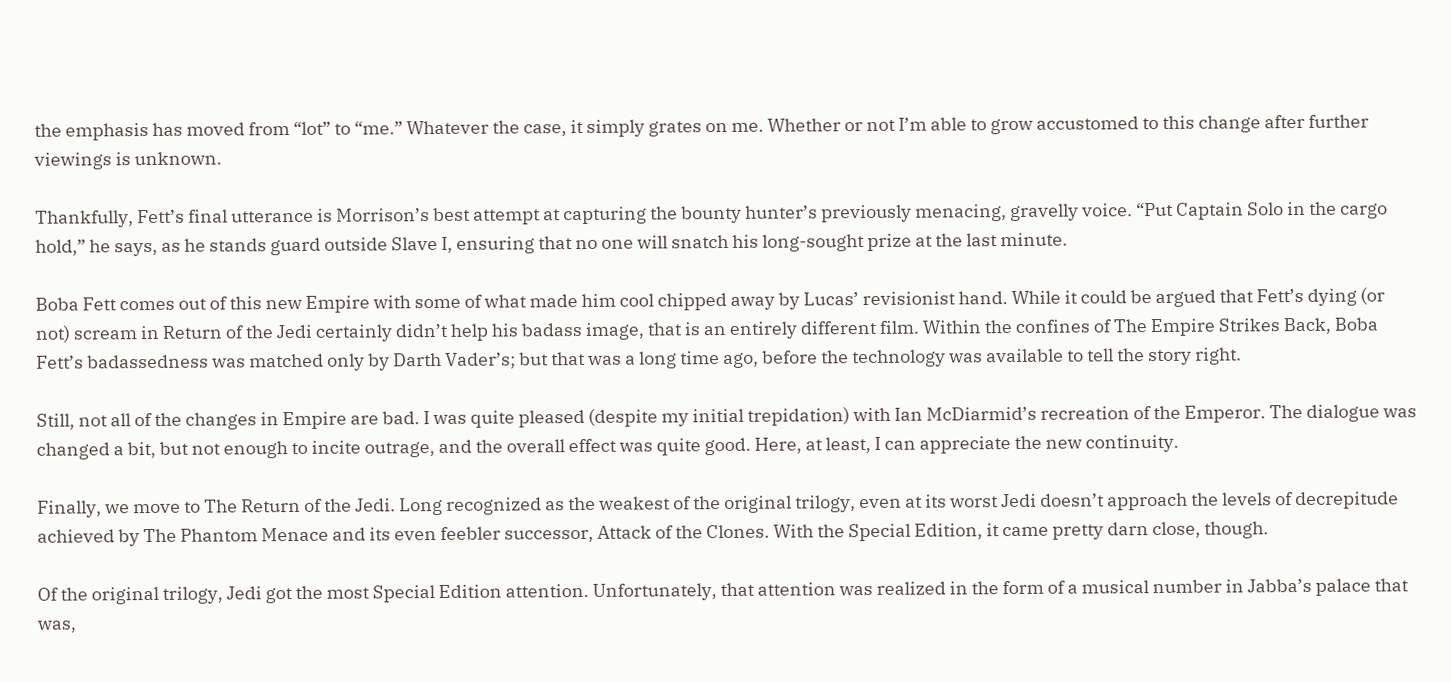the emphasis has moved from “lot” to “me.” Whatever the case, it simply grates on me. Whether or not I’m able to grow accustomed to this change after further viewings is unknown.

Thankfully, Fett’s final utterance is Morrison’s best attempt at capturing the bounty hunter’s previously menacing, gravelly voice. “Put Captain Solo in the cargo hold,” he says, as he stands guard outside Slave I, ensuring that no one will snatch his long-sought prize at the last minute.

Boba Fett comes out of this new Empire with some of what made him cool chipped away by Lucas’ revisionist hand. While it could be argued that Fett’s dying (or not) scream in Return of the Jedi certainly didn’t help his badass image, that is an entirely different film. Within the confines of The Empire Strikes Back, Boba Fett’s badassedness was matched only by Darth Vader’s; but that was a long time ago, before the technology was available to tell the story right.

Still, not all of the changes in Empire are bad. I was quite pleased (despite my initial trepidation) with Ian McDiarmid’s recreation of the Emperor. The dialogue was changed a bit, but not enough to incite outrage, and the overall effect was quite good. Here, at least, I can appreciate the new continuity.

Finally, we move to The Return of the Jedi. Long recognized as the weakest of the original trilogy, even at its worst Jedi doesn’t approach the levels of decrepitude achieved by The Phantom Menace and its even feebler successor, Attack of the Clones. With the Special Edition, it came pretty darn close, though.

Of the original trilogy, Jedi got the most Special Edition attention. Unfortunately, that attention was realized in the form of a musical number in Jabba’s palace that was,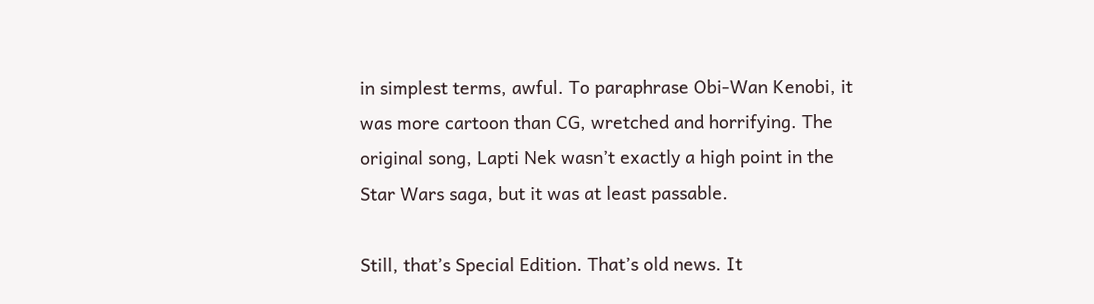in simplest terms, awful. To paraphrase Obi-Wan Kenobi, it was more cartoon than CG, wretched and horrifying. The original song, Lapti Nek wasn’t exactly a high point in the Star Wars saga, but it was at least passable.

Still, that’s Special Edition. That’s old news. It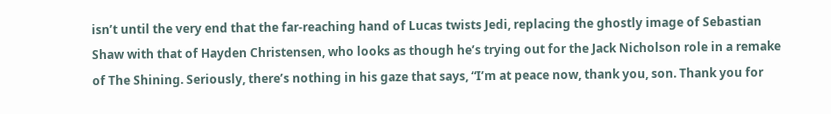isn’t until the very end that the far-reaching hand of Lucas twists Jedi, replacing the ghostly image of Sebastian Shaw with that of Hayden Christensen, who looks as though he’s trying out for the Jack Nicholson role in a remake of The Shining. Seriously, there’s nothing in his gaze that says, “I’m at peace now, thank you, son. Thank you for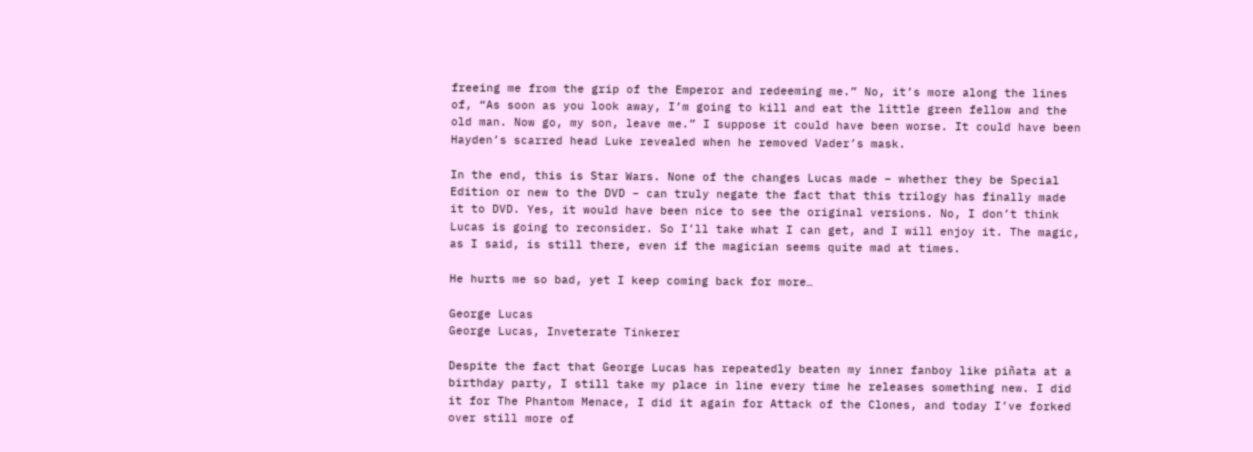freeing me from the grip of the Emperor and redeeming me.” No, it’s more along the lines of, “As soon as you look away, I’m going to kill and eat the little green fellow and the old man. Now go, my son, leave me.” I suppose it could have been worse. It could have been Hayden’s scarred head Luke revealed when he removed Vader’s mask.

In the end, this is Star Wars. None of the changes Lucas made – whether they be Special Edition or new to the DVD – can truly negate the fact that this trilogy has finally made it to DVD. Yes, it would have been nice to see the original versions. No, I don’t think Lucas is going to reconsider. So I’ll take what I can get, and I will enjoy it. The magic, as I said, is still there, even if the magician seems quite mad at times.

He hurts me so bad, yet I keep coming back for more…

George Lucas
George Lucas, Inveterate Tinkerer

Despite the fact that George Lucas has repeatedly beaten my inner fanboy like piñata at a birthday party, I still take my place in line every time he releases something new. I did it for The Phantom Menace, I did it again for Attack of the Clones, and today I’ve forked over still more of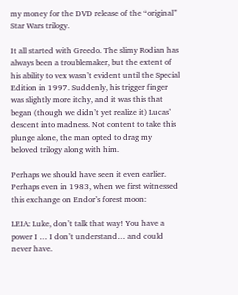my money for the DVD release of the “original” Star Wars trilogy.

It all started with Greedo. The slimy Rodian has always been a troublemaker, but the extent of his ability to vex wasn’t evident until the Special Edition in 1997. Suddenly, his trigger finger was slightly more itchy, and it was this that began (though we didn’t yet realize it) Lucas’ descent into madness. Not content to take this plunge alone, the man opted to drag my beloved trilogy along with him.

Perhaps we should have seen it even earlier. Perhaps even in 1983, when we first witnessed this exchange on Endor’s forest moon:

LEIA: Luke, don’t talk that way! You have a power I … I don’t understand… and could never have.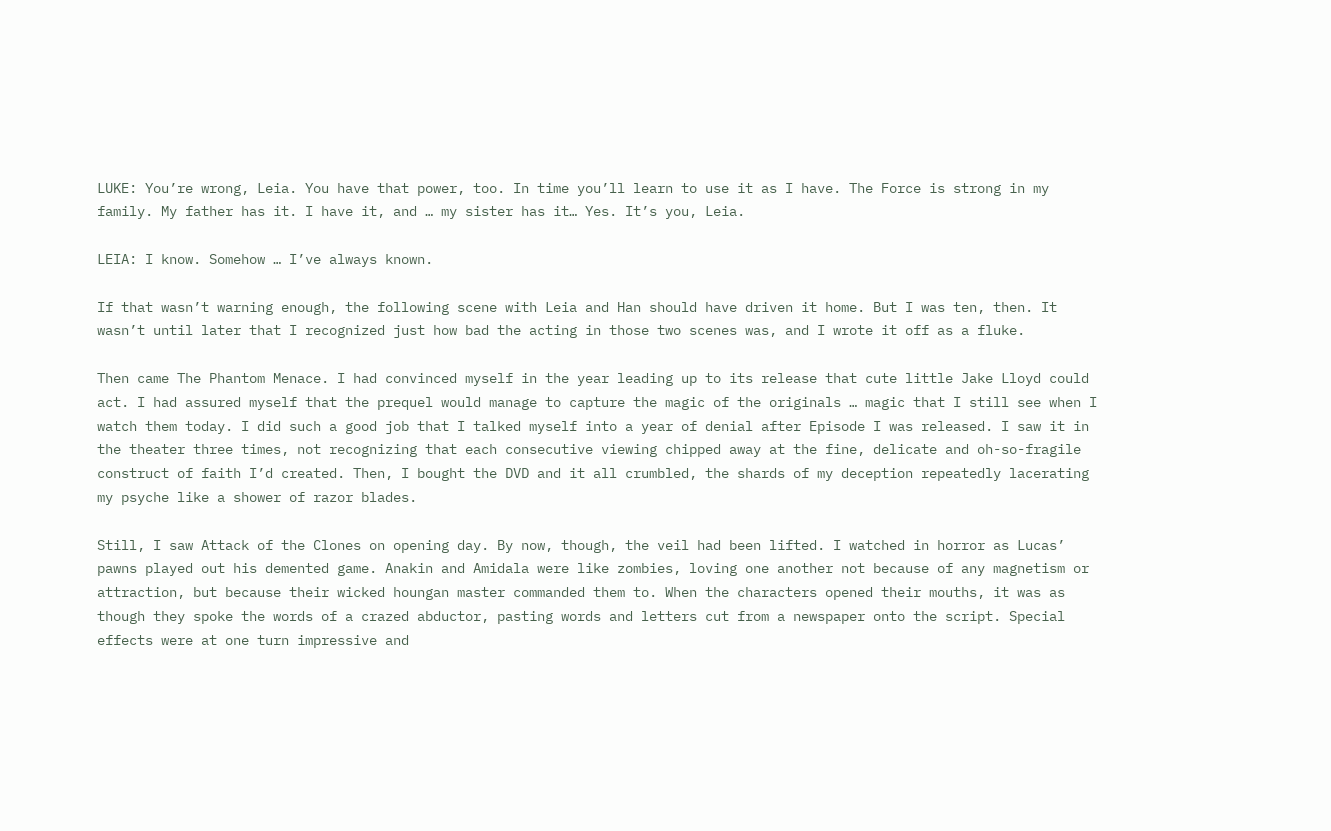LUKE: You’re wrong, Leia. You have that power, too. In time you’ll learn to use it as I have. The Force is strong in my family. My father has it. I have it, and … my sister has it… Yes. It’s you, Leia.

LEIA: I know. Somehow … I’ve always known.

If that wasn’t warning enough, the following scene with Leia and Han should have driven it home. But I was ten, then. It wasn’t until later that I recognized just how bad the acting in those two scenes was, and I wrote it off as a fluke.

Then came The Phantom Menace. I had convinced myself in the year leading up to its release that cute little Jake Lloyd could act. I had assured myself that the prequel would manage to capture the magic of the originals … magic that I still see when I watch them today. I did such a good job that I talked myself into a year of denial after Episode I was released. I saw it in the theater three times, not recognizing that each consecutive viewing chipped away at the fine, delicate and oh-so-fragile construct of faith I’d created. Then, I bought the DVD and it all crumbled, the shards of my deception repeatedly lacerating my psyche like a shower of razor blades.

Still, I saw Attack of the Clones on opening day. By now, though, the veil had been lifted. I watched in horror as Lucas’ pawns played out his demented game. Anakin and Amidala were like zombies, loving one another not because of any magnetism or attraction, but because their wicked houngan master commanded them to. When the characters opened their mouths, it was as though they spoke the words of a crazed abductor, pasting words and letters cut from a newspaper onto the script. Special effects were at one turn impressive and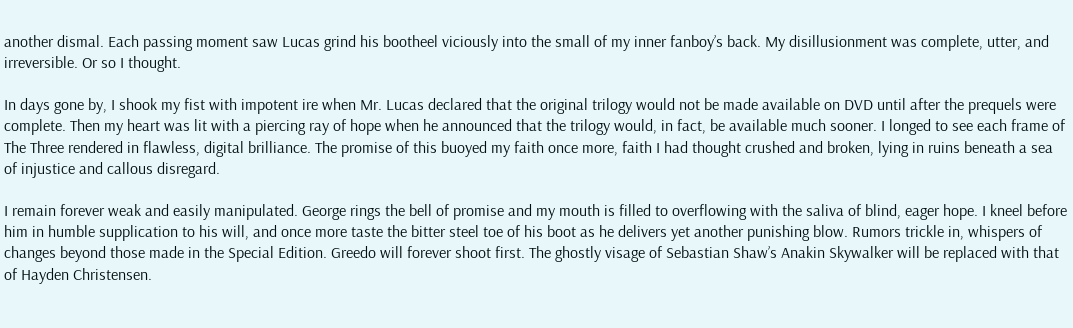another dismal. Each passing moment saw Lucas grind his bootheel viciously into the small of my inner fanboy’s back. My disillusionment was complete, utter, and irreversible. Or so I thought.

In days gone by, I shook my fist with impotent ire when Mr. Lucas declared that the original trilogy would not be made available on DVD until after the prequels were complete. Then my heart was lit with a piercing ray of hope when he announced that the trilogy would, in fact, be available much sooner. I longed to see each frame of The Three rendered in flawless, digital brilliance. The promise of this buoyed my faith once more, faith I had thought crushed and broken, lying in ruins beneath a sea of injustice and callous disregard.

I remain forever weak and easily manipulated. George rings the bell of promise and my mouth is filled to overflowing with the saliva of blind, eager hope. I kneel before him in humble supplication to his will, and once more taste the bitter steel toe of his boot as he delivers yet another punishing blow. Rumors trickle in, whispers of changes beyond those made in the Special Edition. Greedo will forever shoot first. The ghostly visage of Sebastian Shaw’s Anakin Skywalker will be replaced with that of Hayden Christensen.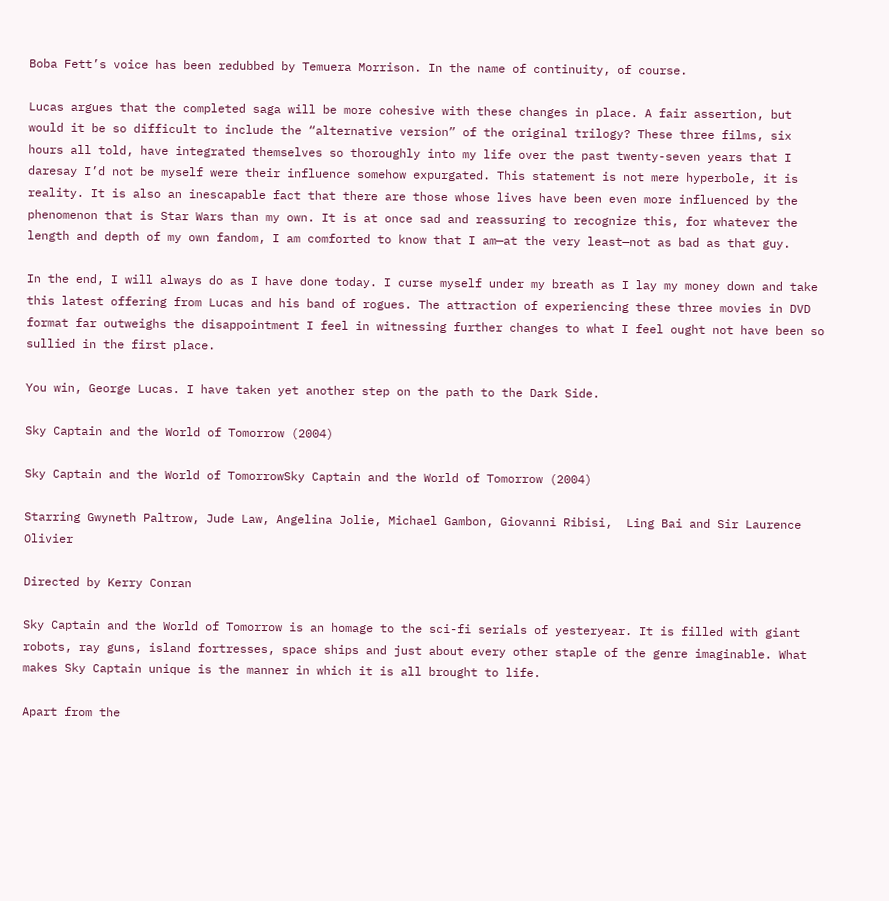Boba Fett’s voice has been redubbed by Temuera Morrison. In the name of continuity, of course.

Lucas argues that the completed saga will be more cohesive with these changes in place. A fair assertion, but would it be so difficult to include the “alternative version” of the original trilogy? These three films, six hours all told, have integrated themselves so thoroughly into my life over the past twenty-seven years that I daresay I’d not be myself were their influence somehow expurgated. This statement is not mere hyperbole, it is reality. It is also an inescapable fact that there are those whose lives have been even more influenced by the phenomenon that is Star Wars than my own. It is at once sad and reassuring to recognize this, for whatever the length and depth of my own fandom, I am comforted to know that I am—at the very least—not as bad as that guy.

In the end, I will always do as I have done today. I curse myself under my breath as I lay my money down and take this latest offering from Lucas and his band of rogues. The attraction of experiencing these three movies in DVD format far outweighs the disappointment I feel in witnessing further changes to what I feel ought not have been so sullied in the first place.

You win, George Lucas. I have taken yet another step on the path to the Dark Side.

Sky Captain and the World of Tomorrow (2004)

Sky Captain and the World of TomorrowSky Captain and the World of Tomorrow (2004)

Starring Gwyneth Paltrow, Jude Law, Angelina Jolie, Michael Gambon, Giovanni Ribisi,  Ling Bai and Sir Laurence Olivier

Directed by Kerry Conran

Sky Captain and the World of Tomorrow is an homage to the sci-fi serials of yesteryear. It is filled with giant robots, ray guns, island fortresses, space ships and just about every other staple of the genre imaginable. What makes Sky Captain unique is the manner in which it is all brought to life.

Apart from the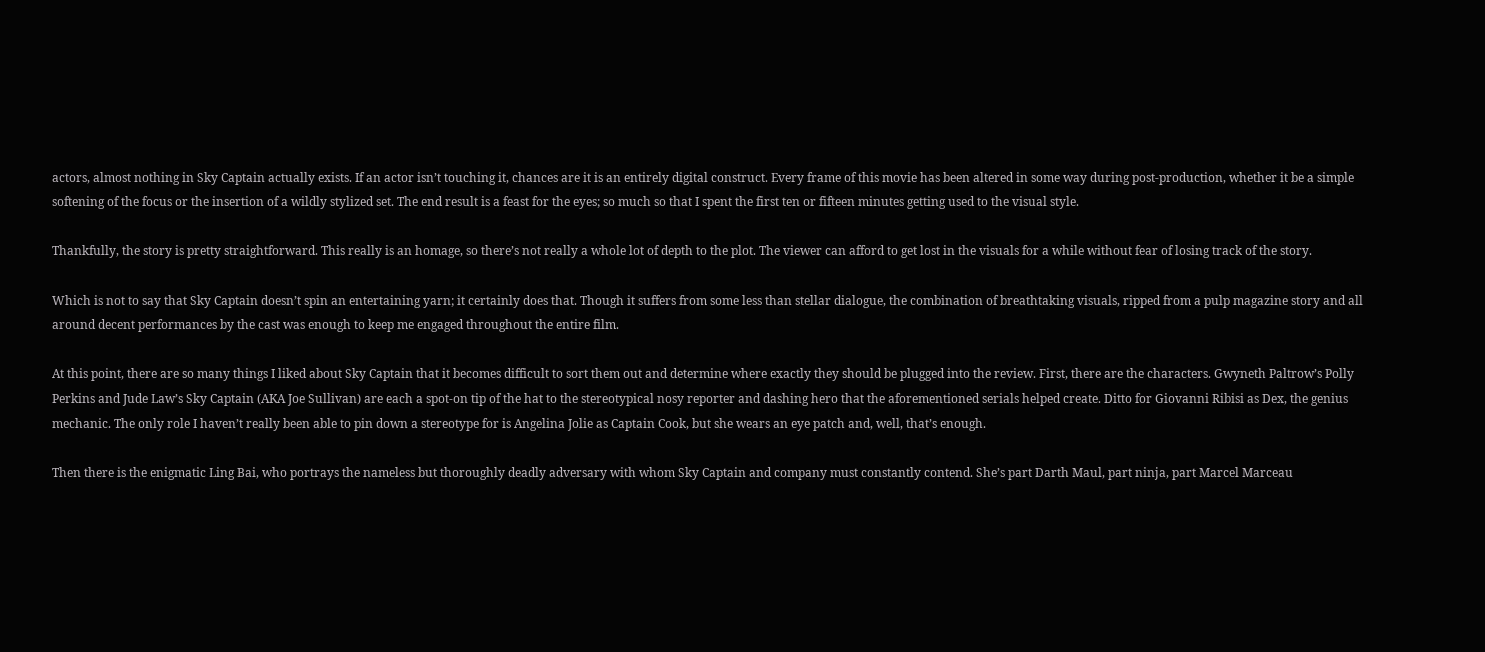actors, almost nothing in Sky Captain actually exists. If an actor isn’t touching it, chances are it is an entirely digital construct. Every frame of this movie has been altered in some way during post-production, whether it be a simple softening of the focus or the insertion of a wildly stylized set. The end result is a feast for the eyes; so much so that I spent the first ten or fifteen minutes getting used to the visual style.

Thankfully, the story is pretty straightforward. This really is an homage, so there’s not really a whole lot of depth to the plot. The viewer can afford to get lost in the visuals for a while without fear of losing track of the story.

Which is not to say that Sky Captain doesn’t spin an entertaining yarn; it certainly does that. Though it suffers from some less than stellar dialogue, the combination of breathtaking visuals, ripped from a pulp magazine story and all around decent performances by the cast was enough to keep me engaged throughout the entire film.

At this point, there are so many things I liked about Sky Captain that it becomes difficult to sort them out and determine where exactly they should be plugged into the review. First, there are the characters. Gwyneth Paltrow’s Polly Perkins and Jude Law’s Sky Captain (AKA Joe Sullivan) are each a spot-on tip of the hat to the stereotypical nosy reporter and dashing hero that the aforementioned serials helped create. Ditto for Giovanni Ribisi as Dex, the genius mechanic. The only role I haven’t really been able to pin down a stereotype for is Angelina Jolie as Captain Cook, but she wears an eye patch and, well, that’s enough.

Then there is the enigmatic Ling Bai, who portrays the nameless but thoroughly deadly adversary with whom Sky Captain and company must constantly contend. She’s part Darth Maul, part ninja, part Marcel Marceau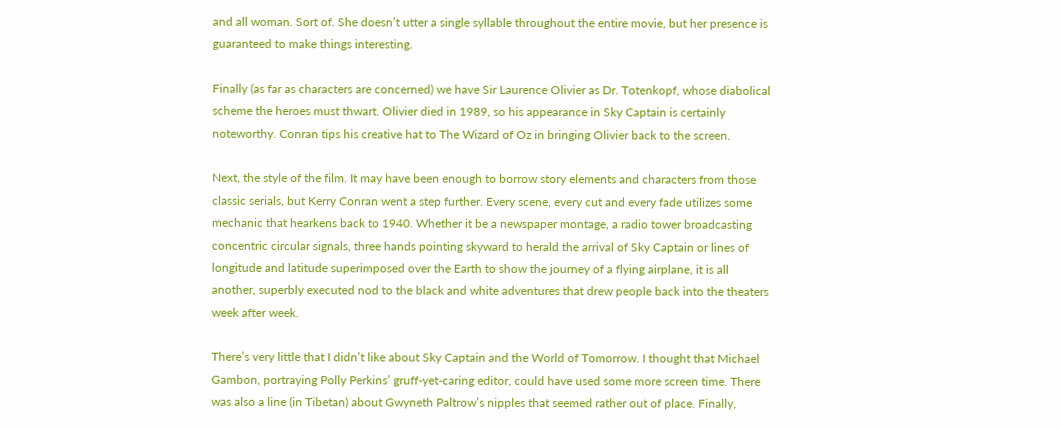and all woman. Sort of. She doesn’t utter a single syllable throughout the entire movie, but her presence is guaranteed to make things interesting.

Finally (as far as characters are concerned) we have Sir Laurence Olivier as Dr. Totenkopf, whose diabolical scheme the heroes must thwart. Olivier died in 1989, so his appearance in Sky Captain is certainly noteworthy. Conran tips his creative hat to The Wizard of Oz in bringing Olivier back to the screen.

Next, the style of the film. It may have been enough to borrow story elements and characters from those classic serials, but Kerry Conran went a step further. Every scene, every cut and every fade utilizes some mechanic that hearkens back to 1940. Whether it be a newspaper montage, a radio tower broadcasting concentric circular signals, three hands pointing skyward to herald the arrival of Sky Captain or lines of longitude and latitude superimposed over the Earth to show the journey of a flying airplane, it is all another, superbly executed nod to the black and white adventures that drew people back into the theaters week after week.

There’s very little that I didn’t like about Sky Captain and the World of Tomorrow. I thought that Michael Gambon, portraying Polly Perkins’ gruff-yet-caring editor, could have used some more screen time. There was also a line (in Tibetan) about Gwyneth Paltrow’s nipples that seemed rather out of place. Finally,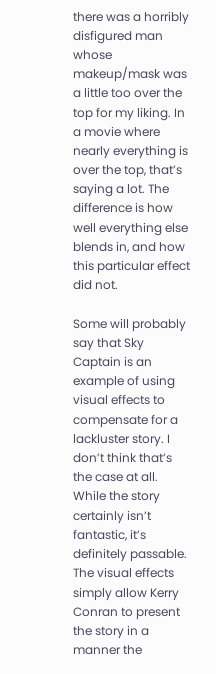there was a horribly disfigured man whose makeup/mask was a little too over the top for my liking. In a movie where nearly everything is over the top, that’s saying a lot. The difference is how well everything else blends in, and how this particular effect did not.

Some will probably say that Sky Captain is an example of using visual effects to compensate for a lackluster story. I don’t think that’s the case at all. While the story certainly isn’t fantastic, it’s definitely passable. The visual effects simply allow Kerry Conran to present the story in a manner the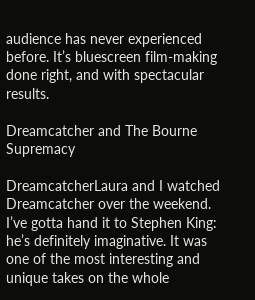audience has never experienced before. It’s bluescreen film-making done right, and with spectacular results.

Dreamcatcher and The Bourne Supremacy

DreamcatcherLaura and I watched Dreamcatcher over the weekend. I’ve gotta hand it to Stephen King: he’s definitely imaginative. It was one of the most interesting and unique takes on the whole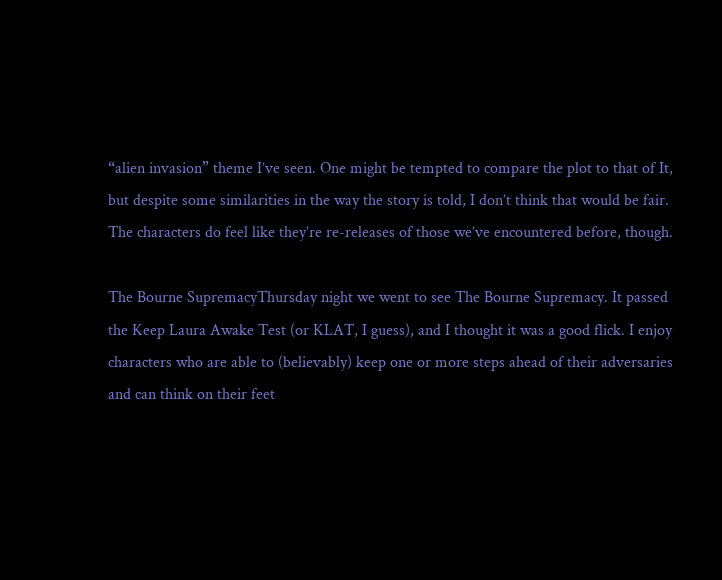“alien invasion” theme I’ve seen. One might be tempted to compare the plot to that of It, but despite some similarities in the way the story is told, I don’t think that would be fair. The characters do feel like they’re re-releases of those we’ve encountered before, though.

The Bourne SupremacyThursday night we went to see The Bourne Supremacy. It passed the Keep Laura Awake Test (or KLAT, I guess), and I thought it was a good flick. I enjoy characters who are able to (believably) keep one or more steps ahead of their adversaries and can think on their feet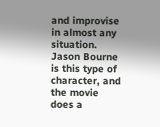and improvise in almost any situation. Jason Bourne is this type of character, and the movie does a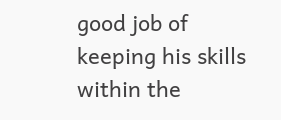good job of keeping his skills within the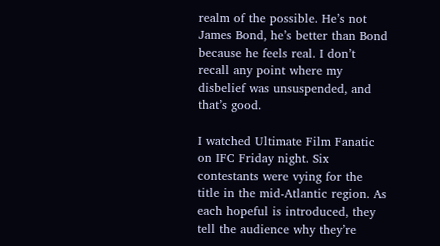realm of the possible. He’s not James Bond, he’s better than Bond because he feels real. I don’t recall any point where my disbelief was unsuspended, and that’s good.

I watched Ultimate Film Fanatic on IFC Friday night. Six contestants were vying for the title in the mid-Atlantic region. As each hopeful is introduced, they tell the audience why they’re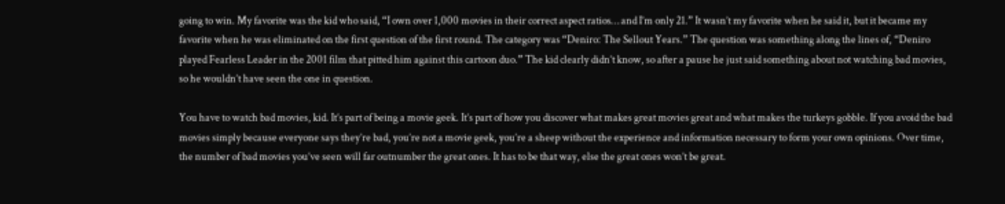going to win. My favorite was the kid who said, “I own over 1,000 movies in their correct aspect ratios… and I’m only 21.” It wasn’t my favorite when he said it, but it became my favorite when he was eliminated on the first question of the first round. The category was “Deniro: The Sellout Years.” The question was something along the lines of, “Deniro played Fearless Leader in the 2001 film that pitted him against this cartoon duo.” The kid clearly didn’t know, so after a pause he just said something about not watching bad movies, so he wouldn’t have seen the one in question.

You have to watch bad movies, kid. It’s part of being a movie geek. It’s part of how you discover what makes great movies great and what makes the turkeys gobble. If you avoid the bad movies simply because everyone says they’re bad, you’re not a movie geek, you’re a sheep without the experience and information necessary to form your own opinions. Over time, the number of bad movies you’ve seen will far outnumber the great ones. It has to be that way, else the great ones won’t be great.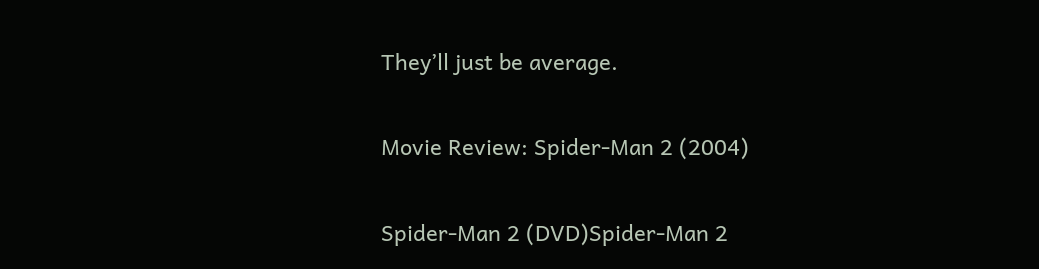They’ll just be average.

Movie Review: Spider-Man 2 (2004)

Spider-Man 2 (DVD)Spider-Man 2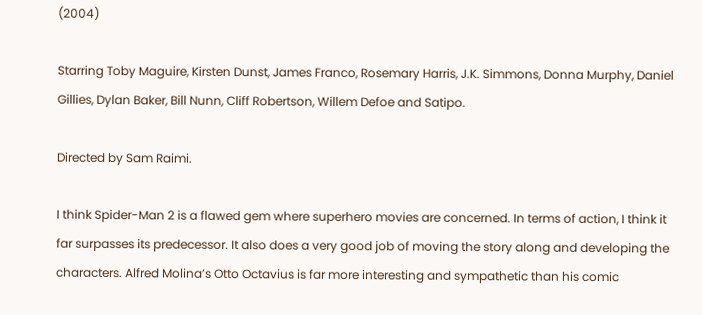(2004)

Starring Toby Maguire, Kirsten Dunst, James Franco, Rosemary Harris, J.K. Simmons, Donna Murphy, Daniel Gillies, Dylan Baker, Bill Nunn, Cliff Robertson, Willem Defoe and Satipo.

Directed by Sam Raimi.

I think Spider-Man 2 is a flawed gem where superhero movies are concerned. In terms of action, I think it far surpasses its predecessor. It also does a very good job of moving the story along and developing the characters. Alfred Molina’s Otto Octavius is far more interesting and sympathetic than his comic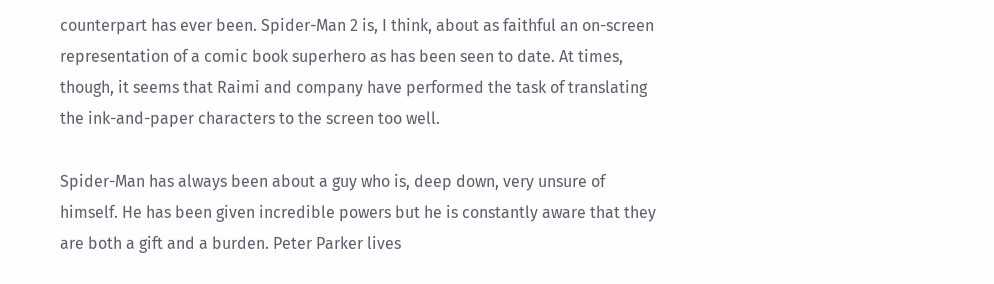counterpart has ever been. Spider-Man 2 is, I think, about as faithful an on-screen representation of a comic book superhero as has been seen to date. At times, though, it seems that Raimi and company have performed the task of translating the ink-and-paper characters to the screen too well.

Spider-Man has always been about a guy who is, deep down, very unsure of himself. He has been given incredible powers but he is constantly aware that they are both a gift and a burden. Peter Parker lives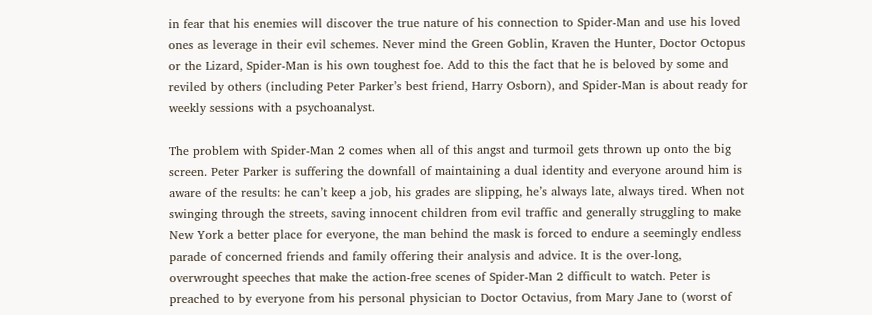in fear that his enemies will discover the true nature of his connection to Spider-Man and use his loved ones as leverage in their evil schemes. Never mind the Green Goblin, Kraven the Hunter, Doctor Octopus or the Lizard, Spider-Man is his own toughest foe. Add to this the fact that he is beloved by some and reviled by others (including Peter Parker’s best friend, Harry Osborn), and Spider-Man is about ready for weekly sessions with a psychoanalyst.

The problem with Spider-Man 2 comes when all of this angst and turmoil gets thrown up onto the big screen. Peter Parker is suffering the downfall of maintaining a dual identity and everyone around him is aware of the results: he can’t keep a job, his grades are slipping, he’s always late, always tired. When not swinging through the streets, saving innocent children from evil traffic and generally struggling to make New York a better place for everyone, the man behind the mask is forced to endure a seemingly endless parade of concerned friends and family offering their analysis and advice. It is the over-long, overwrought speeches that make the action-free scenes of Spider-Man 2 difficult to watch. Peter is preached to by everyone from his personal physician to Doctor Octavius, from Mary Jane to (worst of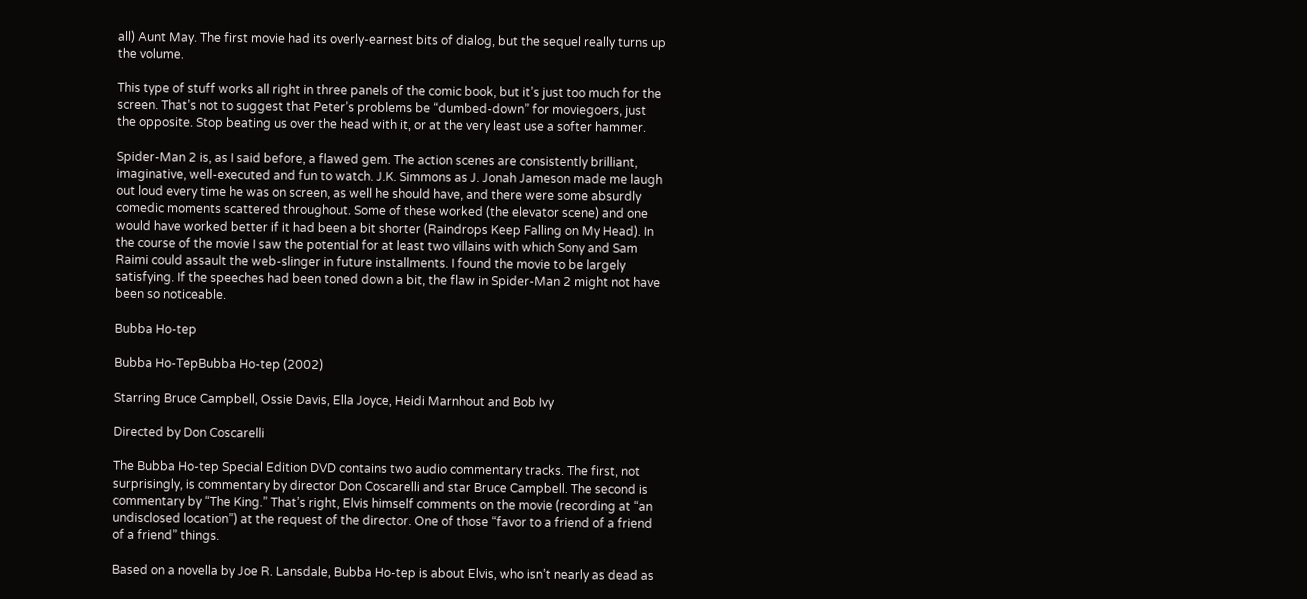all) Aunt May. The first movie had its overly-earnest bits of dialog, but the sequel really turns up the volume.

This type of stuff works all right in three panels of the comic book, but it’s just too much for the screen. That’s not to suggest that Peter’s problems be “dumbed-down” for moviegoers, just the opposite. Stop beating us over the head with it, or at the very least use a softer hammer.

Spider-Man 2 is, as I said before, a flawed gem. The action scenes are consistently brilliant, imaginative, well-executed and fun to watch. J.K. Simmons as J. Jonah Jameson made me laugh out loud every time he was on screen, as well he should have, and there were some absurdly comedic moments scattered throughout. Some of these worked (the elevator scene) and one would have worked better if it had been a bit shorter (Raindrops Keep Falling on My Head). In the course of the movie I saw the potential for at least two villains with which Sony and Sam Raimi could assault the web-slinger in future installments. I found the movie to be largely satisfying. If the speeches had been toned down a bit, the flaw in Spider-Man 2 might not have been so noticeable.

Bubba Ho-tep

Bubba Ho-TepBubba Ho-tep (2002)

Starring Bruce Campbell, Ossie Davis, Ella Joyce, Heidi Marnhout and Bob Ivy

Directed by Don Coscarelli

The Bubba Ho-tep Special Edition DVD contains two audio commentary tracks. The first, not surprisingly, is commentary by director Don Coscarelli and star Bruce Campbell. The second is commentary by “The King.” That’s right, Elvis himself comments on the movie (recording at “an undisclosed location”) at the request of the director. One of those “favor to a friend of a friend of a friend” things.

Based on a novella by Joe R. Lansdale, Bubba Ho-tep is about Elvis, who isn’t nearly as dead as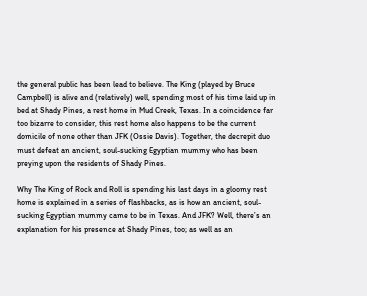the general public has been lead to believe. The King (played by Bruce Campbell) is alive and (relatively) well, spending most of his time laid up in bed at Shady Pines, a rest home in Mud Creek, Texas. In a coincidence far too bizarre to consider, this rest home also happens to be the current domicile of none other than JFK (Ossie Davis). Together, the decrepit duo must defeat an ancient, soul-sucking Egyptian mummy who has been preying upon the residents of Shady Pines.

Why The King of Rock and Roll is spending his last days in a gloomy rest home is explained in a series of flashbacks, as is how an ancient, soul-sucking Egyptian mummy came to be in Texas. And JFK? Well, there’s an explanation for his presence at Shady Pines, too; as well as an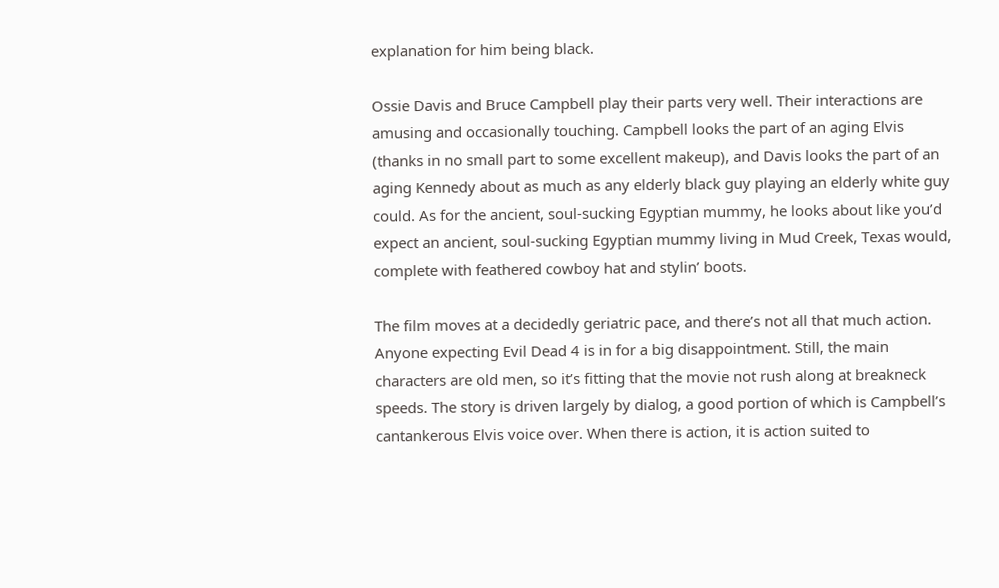explanation for him being black.

Ossie Davis and Bruce Campbell play their parts very well. Their interactions are amusing and occasionally touching. Campbell looks the part of an aging Elvis (thanks in no small part to some excellent makeup), and Davis looks the part of an aging Kennedy about as much as any elderly black guy playing an elderly white guy could. As for the ancient, soul-sucking Egyptian mummy, he looks about like you’d expect an ancient, soul-sucking Egyptian mummy living in Mud Creek, Texas would, complete with feathered cowboy hat and stylin’ boots.

The film moves at a decidedly geriatric pace, and there’s not all that much action. Anyone expecting Evil Dead 4 is in for a big disappointment. Still, the main characters are old men, so it’s fitting that the movie not rush along at breakneck speeds. The story is driven largely by dialog, a good portion of which is Campbell’s cantankerous Elvis voice over. When there is action, it is action suited to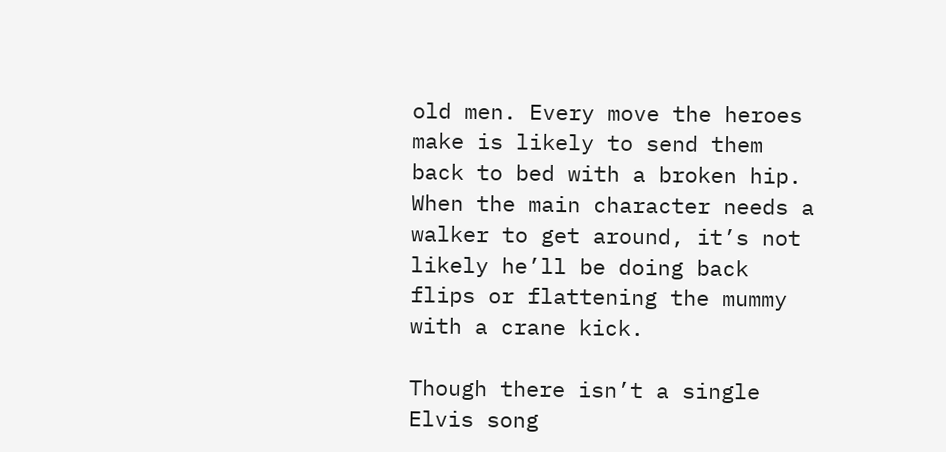old men. Every move the heroes make is likely to send them back to bed with a broken hip. When the main character needs a walker to get around, it’s not likely he’ll be doing back flips or flattening the mummy with a crane kick.

Though there isn’t a single Elvis song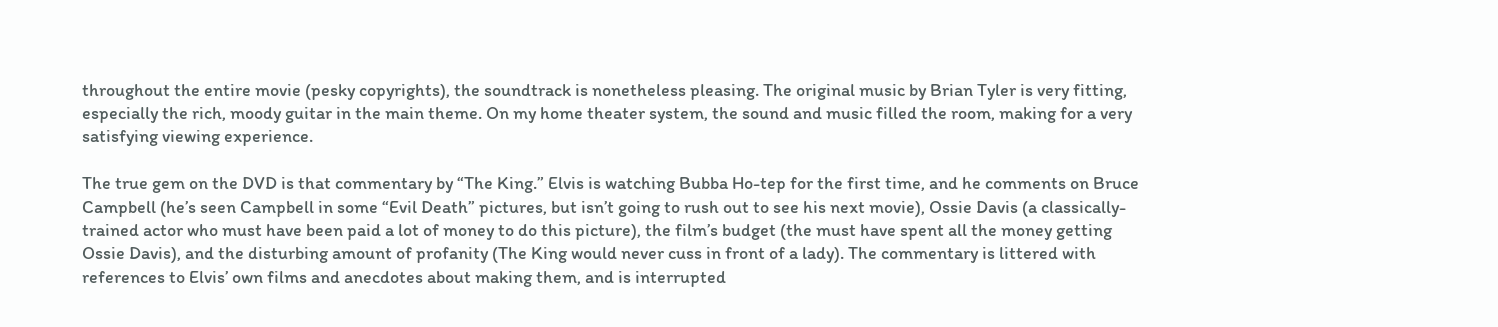throughout the entire movie (pesky copyrights), the soundtrack is nonetheless pleasing. The original music by Brian Tyler is very fitting, especially the rich, moody guitar in the main theme. On my home theater system, the sound and music filled the room, making for a very satisfying viewing experience.

The true gem on the DVD is that commentary by “The King.” Elvis is watching Bubba Ho-tep for the first time, and he comments on Bruce Campbell (he’s seen Campbell in some “Evil Death” pictures, but isn’t going to rush out to see his next movie), Ossie Davis (a classically-trained actor who must have been paid a lot of money to do this picture), the film’s budget (the must have spent all the money getting Ossie Davis), and the disturbing amount of profanity (The King would never cuss in front of a lady). The commentary is littered with references to Elvis’ own films and anecdotes about making them, and is interrupted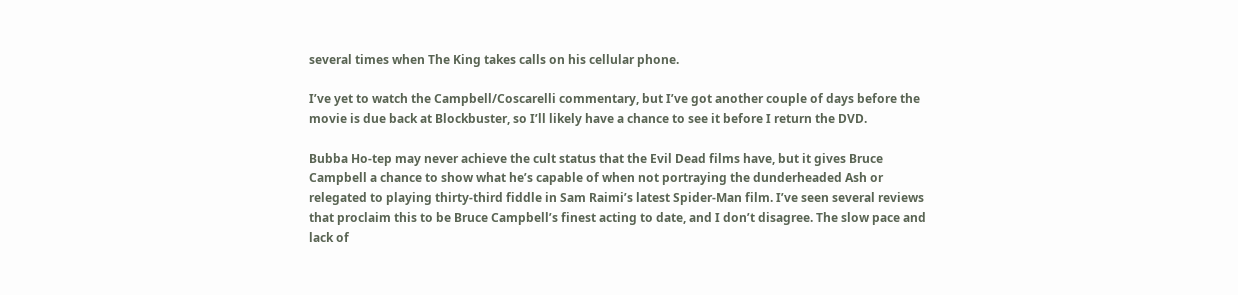several times when The King takes calls on his cellular phone.

I’ve yet to watch the Campbell/Coscarelli commentary, but I’ve got another couple of days before the movie is due back at Blockbuster, so I’ll likely have a chance to see it before I return the DVD.

Bubba Ho-tep may never achieve the cult status that the Evil Dead films have, but it gives Bruce Campbell a chance to show what he’s capable of when not portraying the dunderheaded Ash or relegated to playing thirty-third fiddle in Sam Raimi’s latest Spider-Man film. I’ve seen several reviews that proclaim this to be Bruce Campbell’s finest acting to date, and I don’t disagree. The slow pace and lack of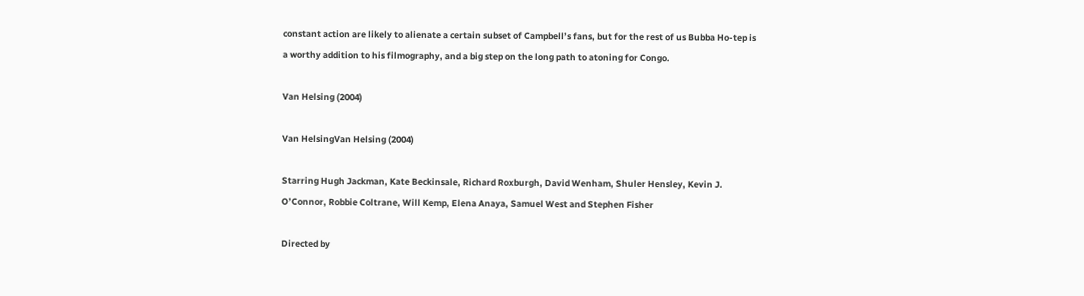constant action are likely to alienate a certain subset of Campbell’s fans, but for the rest of us Bubba Ho-tep is a worthy addition to his filmography, and a big step on the long path to atoning for Congo.

Van Helsing (2004)

Van HelsingVan Helsing (2004)

Starring Hugh Jackman, Kate Beckinsale, Richard Roxburgh, David Wenham, Shuler Hensley, Kevin J. O’Connor, Robbie Coltrane, Will Kemp, Elena Anaya, Samuel West and Stephen Fisher

Directed by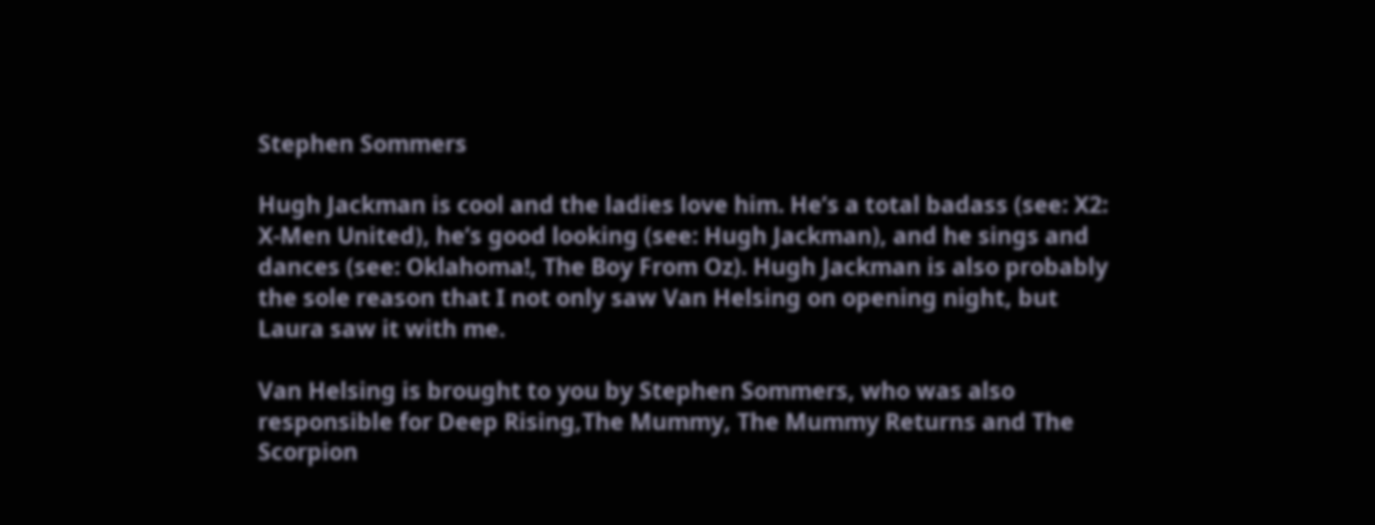Stephen Sommers

Hugh Jackman is cool and the ladies love him. He’s a total badass (see: X2: X-Men United), he’s good looking (see: Hugh Jackman), and he sings and dances (see: Oklahoma!, The Boy From Oz). Hugh Jackman is also probably the sole reason that I not only saw Van Helsing on opening night, but Laura saw it with me.

Van Helsing is brought to you by Stephen Sommers, who was also responsible for Deep Rising,The Mummy, The Mummy Returns and The Scorpion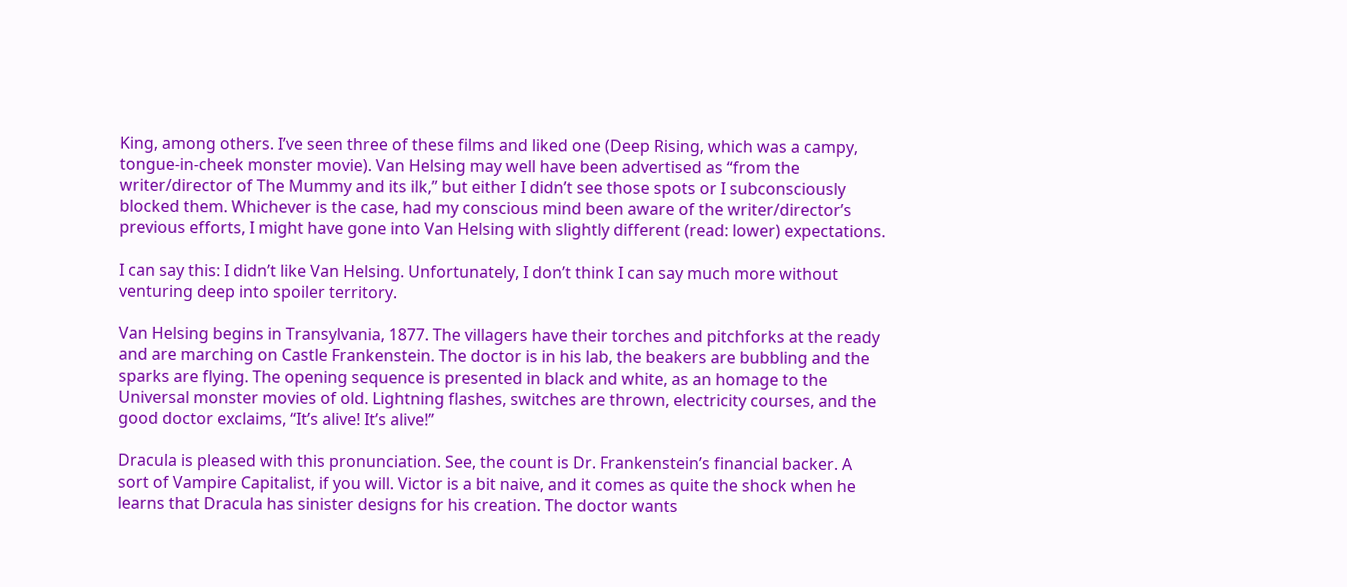King, among others. I’ve seen three of these films and liked one (Deep Rising, which was a campy, tongue-in-cheek monster movie). Van Helsing may well have been advertised as “from the writer/director of The Mummy and its ilk,” but either I didn’t see those spots or I subconsciously blocked them. Whichever is the case, had my conscious mind been aware of the writer/director’s previous efforts, I might have gone into Van Helsing with slightly different (read: lower) expectations.

I can say this: I didn’t like Van Helsing. Unfortunately, I don’t think I can say much more without venturing deep into spoiler territory.

Van Helsing begins in Transylvania, 1877. The villagers have their torches and pitchforks at the ready and are marching on Castle Frankenstein. The doctor is in his lab, the beakers are bubbling and the sparks are flying. The opening sequence is presented in black and white, as an homage to the Universal monster movies of old. Lightning flashes, switches are thrown, electricity courses, and the good doctor exclaims, “It’s alive! It’s alive!”

Dracula is pleased with this pronunciation. See, the count is Dr. Frankenstein’s financial backer. A sort of Vampire Capitalist, if you will. Victor is a bit naive, and it comes as quite the shock when he learns that Dracula has sinister designs for his creation. The doctor wants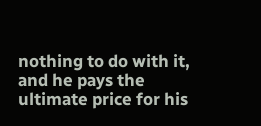nothing to do with it, and he pays the ultimate price for his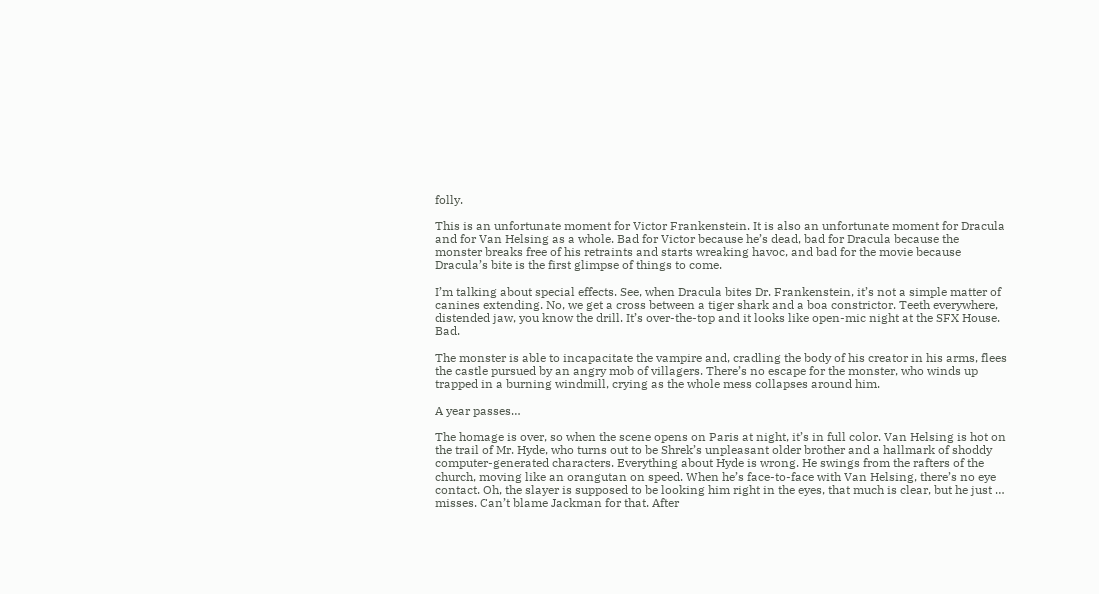folly.

This is an unfortunate moment for Victor Frankenstein. It is also an unfortunate moment for Dracula and for Van Helsing as a whole. Bad for Victor because he’s dead, bad for Dracula because the monster breaks free of his retraints and starts wreaking havoc, and bad for the movie because Dracula’s bite is the first glimpse of things to come.

I’m talking about special effects. See, when Dracula bites Dr. Frankenstein, it’s not a simple matter of canines extending. No, we get a cross between a tiger shark and a boa constrictor. Teeth everywhere, distended jaw, you know the drill. It’s over-the-top and it looks like open-mic night at the SFX House. Bad.

The monster is able to incapacitate the vampire and, cradling the body of his creator in his arms, flees the castle pursued by an angry mob of villagers. There’s no escape for the monster, who winds up trapped in a burning windmill, crying as the whole mess collapses around him.

A year passes…

The homage is over, so when the scene opens on Paris at night, it’s in full color. Van Helsing is hot on the trail of Mr. Hyde, who turns out to be Shrek’s unpleasant older brother and a hallmark of shoddy computer-generated characters. Everything about Hyde is wrong. He swings from the rafters of the church, moving like an orangutan on speed. When he’s face-to-face with Van Helsing, there’s no eye contact. Oh, the slayer is supposed to be looking him right in the eyes, that much is clear, but he just … misses. Can’t blame Jackman for that. After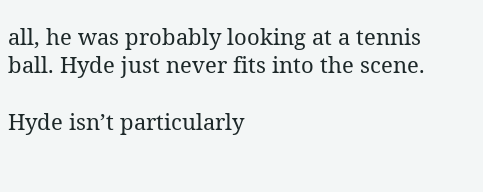all, he was probably looking at a tennis ball. Hyde just never fits into the scene.

Hyde isn’t particularly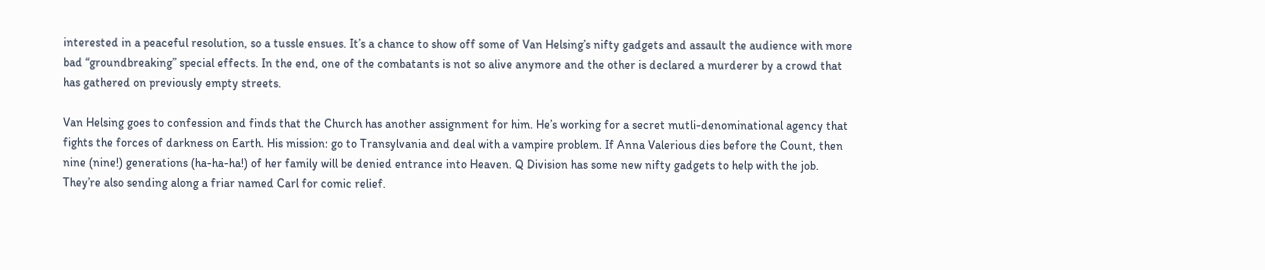interested in a peaceful resolution, so a tussle ensues. It’s a chance to show off some of Van Helsing’s nifty gadgets and assault the audience with more bad “groundbreaking” special effects. In the end, one of the combatants is not so alive anymore and the other is declared a murderer by a crowd that has gathered on previously empty streets.

Van Helsing goes to confession and finds that the Church has another assignment for him. He’s working for a secret mutli-denominational agency that fights the forces of darkness on Earth. His mission: go to Transylvania and deal with a vampire problem. If Anna Valerious dies before the Count, then nine (nine!) generations (ha-ha-ha!) of her family will be denied entrance into Heaven. Q Division has some new nifty gadgets to help with the job. They’re also sending along a friar named Carl for comic relief.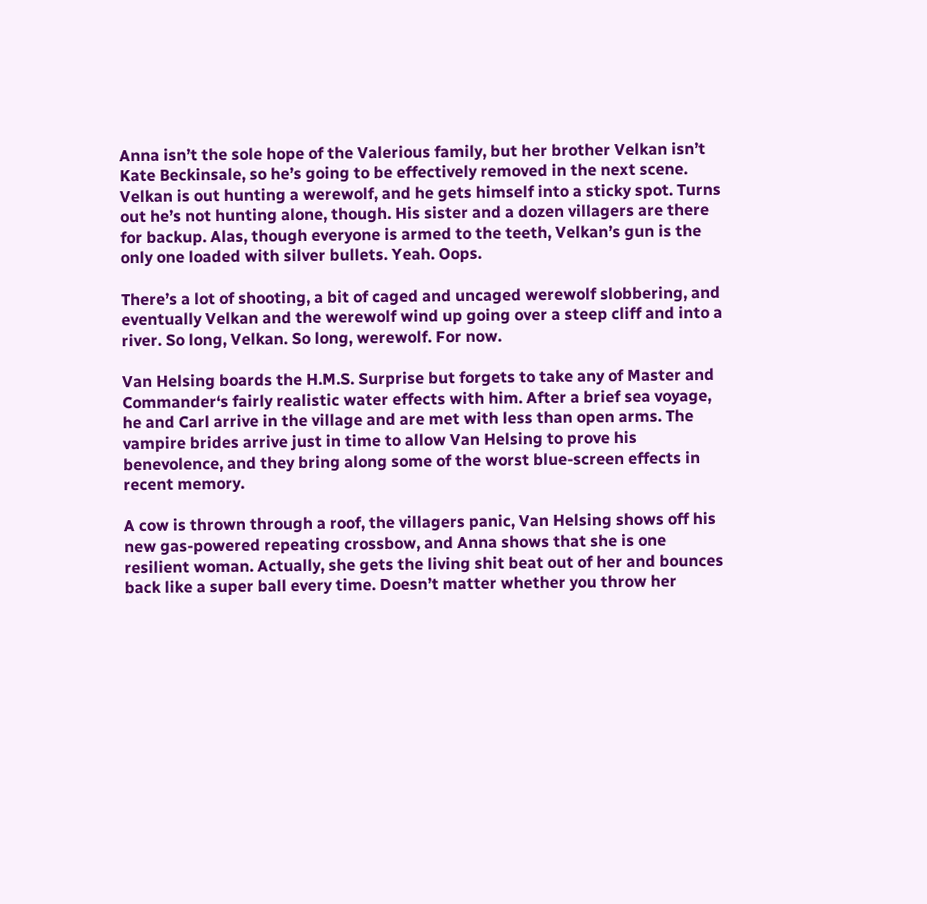Anna isn’t the sole hope of the Valerious family, but her brother Velkan isn’t Kate Beckinsale, so he’s going to be effectively removed in the next scene. Velkan is out hunting a werewolf, and he gets himself into a sticky spot. Turns out he’s not hunting alone, though. His sister and a dozen villagers are there for backup. Alas, though everyone is armed to the teeth, Velkan’s gun is the only one loaded with silver bullets. Yeah. Oops.

There’s a lot of shooting, a bit of caged and uncaged werewolf slobbering, and eventually Velkan and the werewolf wind up going over a steep cliff and into a river. So long, Velkan. So long, werewolf. For now.

Van Helsing boards the H.M.S. Surprise but forgets to take any of Master and Commander‘s fairly realistic water effects with him. After a brief sea voyage, he and Carl arrive in the village and are met with less than open arms. The vampire brides arrive just in time to allow Van Helsing to prove his benevolence, and they bring along some of the worst blue-screen effects in recent memory.

A cow is thrown through a roof, the villagers panic, Van Helsing shows off his new gas-powered repeating crossbow, and Anna shows that she is one resilient woman. Actually, she gets the living shit beat out of her and bounces back like a super ball every time. Doesn’t matter whether you throw her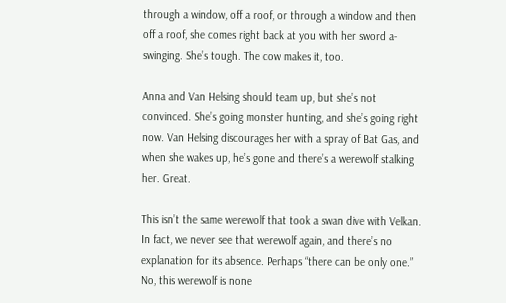through a window, off a roof, or through a window and then off a roof, she comes right back at you with her sword a-swinging. She’s tough. The cow makes it, too.

Anna and Van Helsing should team up, but she’s not convinced. She’s going monster hunting, and she’s going right now. Van Helsing discourages her with a spray of Bat Gas, and when she wakes up, he’s gone and there’s a werewolf stalking her. Great.

This isn’t the same werewolf that took a swan dive with Velkan. In fact, we never see that werewolf again, and there’s no explanation for its absence. Perhaps “there can be only one.” No, this werewolf is none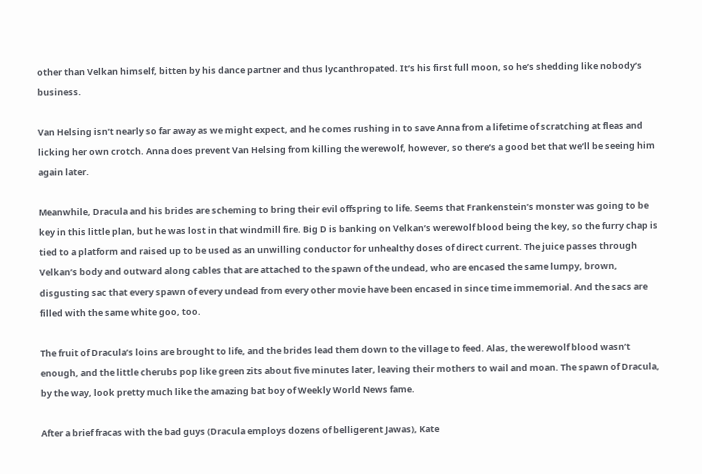other than Velkan himself, bitten by his dance partner and thus lycanthropated. It’s his first full moon, so he’s shedding like nobody’s business.

Van Helsing isn’t nearly so far away as we might expect, and he comes rushing in to save Anna from a lifetime of scratching at fleas and licking her own crotch. Anna does prevent Van Helsing from killing the werewolf, however, so there’s a good bet that we’ll be seeing him again later.

Meanwhile, Dracula and his brides are scheming to bring their evil offspring to life. Seems that Frankenstein’s monster was going to be key in this little plan, but he was lost in that windmill fire. Big D is banking on Velkan’s werewolf blood being the key, so the furry chap is tied to a platform and raised up to be used as an unwilling conductor for unhealthy doses of direct current. The juice passes through Velkan’s body and outward along cables that are attached to the spawn of the undead, who are encased the same lumpy, brown, disgusting sac that every spawn of every undead from every other movie have been encased in since time immemorial. And the sacs are filled with the same white goo, too.

The fruit of Dracula’s loins are brought to life, and the brides lead them down to the village to feed. Alas, the werewolf blood wasn’t enough, and the little cherubs pop like green zits about five minutes later, leaving their mothers to wail and moan. The spawn of Dracula, by the way, look pretty much like the amazing bat boy of Weekly World News fame.

After a brief fracas with the bad guys (Dracula employs dozens of belligerent Jawas), Kate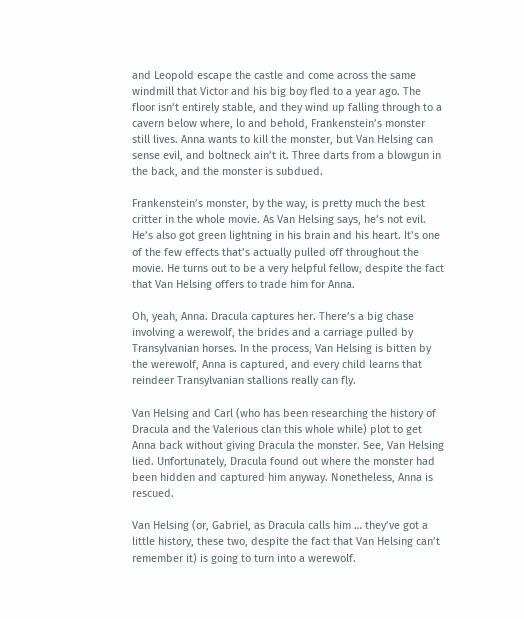and Leopold escape the castle and come across the same windmill that Victor and his big boy fled to a year ago. The floor isn’t entirely stable, and they wind up falling through to a cavern below where, lo and behold, Frankenstein’s monster still lives. Anna wants to kill the monster, but Van Helsing can sense evil, and boltneck ain’t it. Three darts from a blowgun in the back, and the monster is subdued.

Frankenstein’s monster, by the way, is pretty much the best critter in the whole movie. As Van Helsing says, he’s not evil. He’s also got green lightning in his brain and his heart. It’s one of the few effects that’s actually pulled off throughout the movie. He turns out to be a very helpful fellow, despite the fact that Van Helsing offers to trade him for Anna.

Oh, yeah, Anna. Dracula captures her. There’s a big chase involving a werewolf, the brides and a carriage pulled by Transylvanian horses. In the process, Van Helsing is bitten by the werewolf, Anna is captured, and every child learns that reindeer Transylvanian stallions really can fly.

Van Helsing and Carl (who has been researching the history of Dracula and the Valerious clan this whole while) plot to get Anna back without giving Dracula the monster. See, Van Helsing lied. Unfortunately, Dracula found out where the monster had been hidden and captured him anyway. Nonetheless, Anna is rescued.

Van Helsing (or, Gabriel, as Dracula calls him … they’ve got a little history, these two, despite the fact that Van Helsing can’t remember it) is going to turn into a werewolf.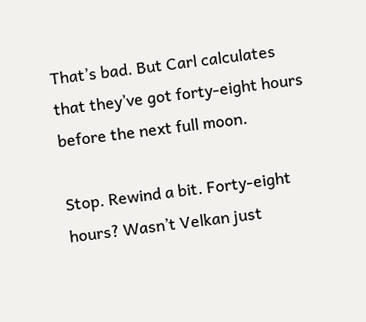That’s bad. But Carl calculates that they’ve got forty-eight hours before the next full moon.

Stop. Rewind a bit. Forty-eight hours? Wasn’t Velkan just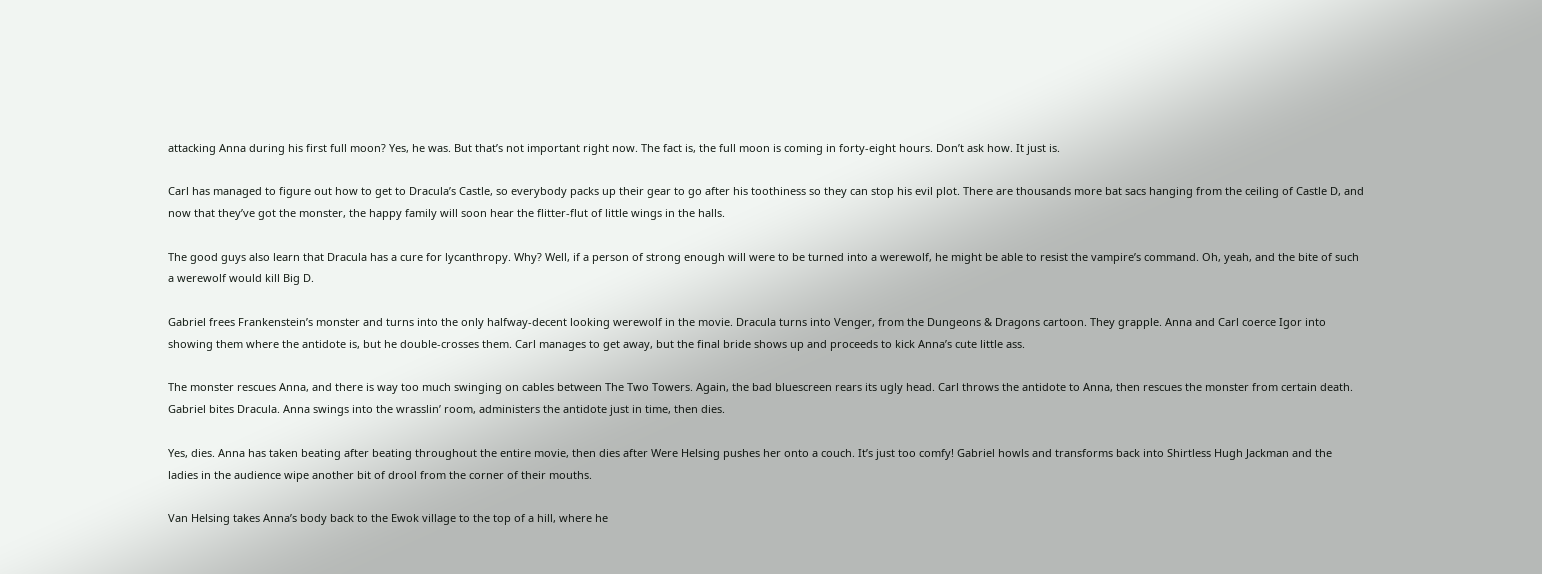attacking Anna during his first full moon? Yes, he was. But that’s not important right now. The fact is, the full moon is coming in forty-eight hours. Don’t ask how. It just is.

Carl has managed to figure out how to get to Dracula’s Castle, so everybody packs up their gear to go after his toothiness so they can stop his evil plot. There are thousands more bat sacs hanging from the ceiling of Castle D, and now that they’ve got the monster, the happy family will soon hear the flitter-flut of little wings in the halls.

The good guys also learn that Dracula has a cure for lycanthropy. Why? Well, if a person of strong enough will were to be turned into a werewolf, he might be able to resist the vampire’s command. Oh, yeah, and the bite of such a werewolf would kill Big D.

Gabriel frees Frankenstein’s monster and turns into the only halfway-decent looking werewolf in the movie. Dracula turns into Venger, from the Dungeons & Dragons cartoon. They grapple. Anna and Carl coerce Igor into showing them where the antidote is, but he double-crosses them. Carl manages to get away, but the final bride shows up and proceeds to kick Anna’s cute little ass.

The monster rescues Anna, and there is way too much swinging on cables between The Two Towers. Again, the bad bluescreen rears its ugly head. Carl throws the antidote to Anna, then rescues the monster from certain death. Gabriel bites Dracula. Anna swings into the wrasslin’ room, administers the antidote just in time, then dies.

Yes, dies. Anna has taken beating after beating throughout the entire movie, then dies after Were Helsing pushes her onto a couch. It’s just too comfy! Gabriel howls and transforms back into Shirtless Hugh Jackman and the ladies in the audience wipe another bit of drool from the corner of their mouths.

Van Helsing takes Anna’s body back to the Ewok village to the top of a hill, where he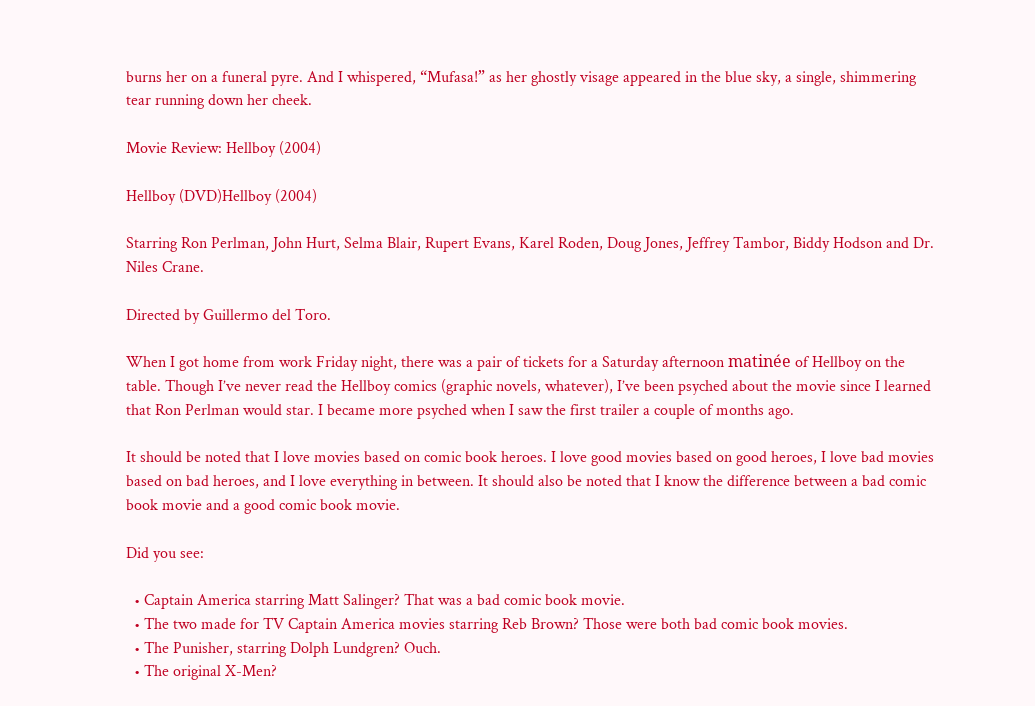burns her on a funeral pyre. And I whispered, “Mufasa!” as her ghostly visage appeared in the blue sky, a single, shimmering tear running down her cheek.

Movie Review: Hellboy (2004)

Hellboy (DVD)Hellboy (2004)

Starring Ron Perlman, John Hurt, Selma Blair, Rupert Evans, Karel Roden, Doug Jones, Jeffrey Tambor, Biddy Hodson and Dr. Niles Crane.

Directed by Guillermo del Toro.

When I got home from work Friday night, there was a pair of tickets for a Saturday afternoon matinée of Hellboy on the table. Though I’ve never read the Hellboy comics (graphic novels, whatever), I’ve been psyched about the movie since I learned that Ron Perlman would star. I became more psyched when I saw the first trailer a couple of months ago.

It should be noted that I love movies based on comic book heroes. I love good movies based on good heroes, I love bad movies based on bad heroes, and I love everything in between. It should also be noted that I know the difference between a bad comic book movie and a good comic book movie.

Did you see:

  • Captain America starring Matt Salinger? That was a bad comic book movie.
  • The two made for TV Captain America movies starring Reb Brown? Those were both bad comic book movies.
  • The Punisher, starring Dolph Lundgren? Ouch.
  • The original X-Men?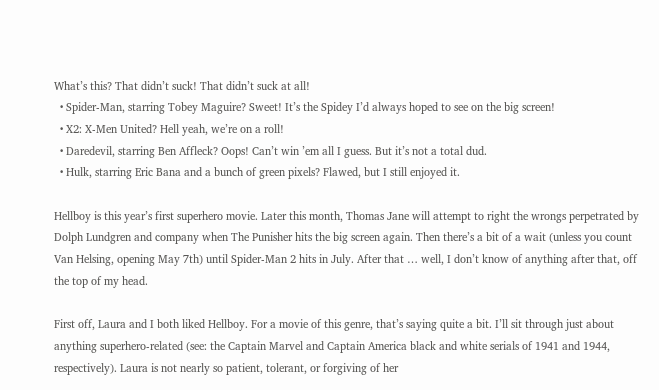What’s this? That didn’t suck! That didn’t suck at all!
  • Spider-Man, starring Tobey Maguire? Sweet! It’s the Spidey I’d always hoped to see on the big screen!
  • X2: X-Men United? Hell yeah, we’re on a roll!
  • Daredevil, starring Ben Affleck? Oops! Can’t win ’em all I guess. But it’s not a total dud.
  • Hulk, starring Eric Bana and a bunch of green pixels? Flawed, but I still enjoyed it.

Hellboy is this year’s first superhero movie. Later this month, Thomas Jane will attempt to right the wrongs perpetrated by Dolph Lundgren and company when The Punisher hits the big screen again. Then there’s a bit of a wait (unless you count Van Helsing, opening May 7th) until Spider-Man 2 hits in July. After that … well, I don’t know of anything after that, off the top of my head.

First off, Laura and I both liked Hellboy. For a movie of this genre, that’s saying quite a bit. I’ll sit through just about anything superhero-related (see: the Captain Marvel and Captain America black and white serials of 1941 and 1944, respectively). Laura is not nearly so patient, tolerant, or forgiving of her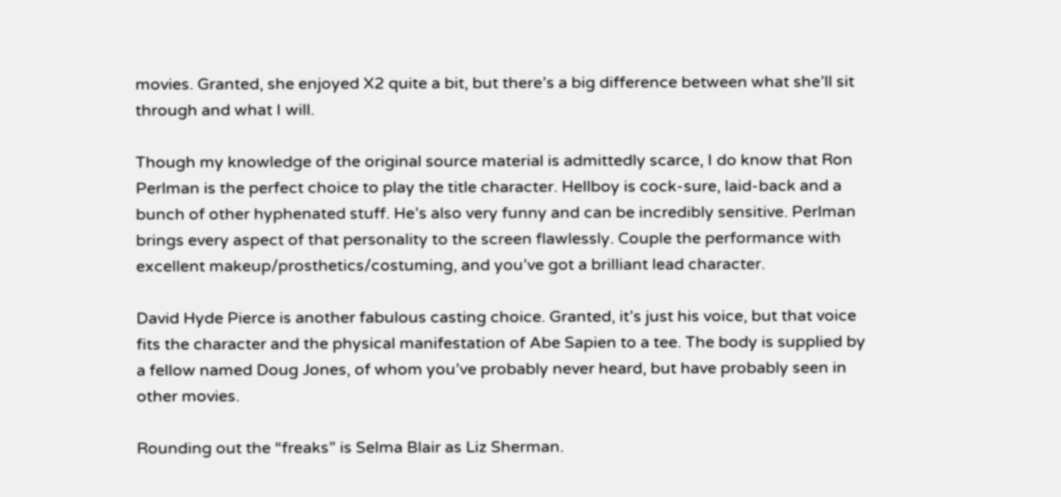movies. Granted, she enjoyed X2 quite a bit, but there’s a big difference between what she’ll sit through and what I will.

Though my knowledge of the original source material is admittedly scarce, I do know that Ron Perlman is the perfect choice to play the title character. Hellboy is cock-sure, laid-back and a bunch of other hyphenated stuff. He’s also very funny and can be incredibly sensitive. Perlman brings every aspect of that personality to the screen flawlessly. Couple the performance with excellent makeup/prosthetics/costuming, and you’ve got a brilliant lead character.

David Hyde Pierce is another fabulous casting choice. Granted, it’s just his voice, but that voice fits the character and the physical manifestation of Abe Sapien to a tee. The body is supplied by a fellow named Doug Jones, of whom you’ve probably never heard, but have probably seen in other movies.

Rounding out the “freaks” is Selma Blair as Liz Sherman.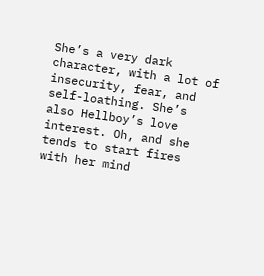She’s a very dark character, with a lot of insecurity, fear, and self-loathing. She’s also Hellboy’s love interest. Oh, and she tends to start fires with her mind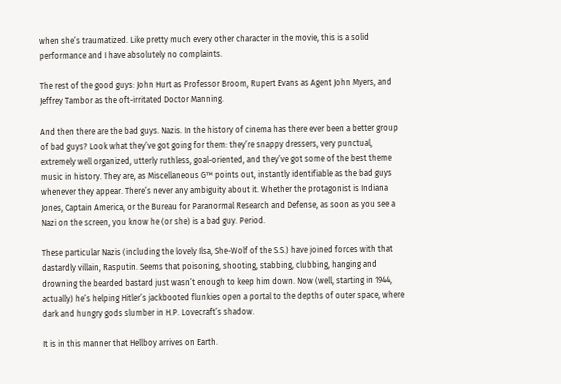when she’s traumatized. Like pretty much every other character in the movie, this is a solid performance and I have absolutely no complaints.

The rest of the good guys: John Hurt as Professor Broom, Rupert Evans as Agent John Myers, and Jeffrey Tambor as the oft-irritated Doctor Manning.

And then there are the bad guys. Nazis. In the history of cinema has there ever been a better group of bad guys? Look what they’ve got going for them: they’re snappy dressers, very punctual, extremely well organized, utterly ruthless, goal-oriented, and they’ve got some of the best theme music in history. They are, as Miscellaneous G™ points out, instantly identifiable as the bad guys whenever they appear. There’s never any ambiguity about it. Whether the protagonist is Indiana Jones, Captain America, or the Bureau for Paranormal Research and Defense, as soon as you see a Nazi on the screen, you know he (or she) is a bad guy. Period.

These particular Nazis (including the lovely Ilsa, She-Wolf of the S.S.) have joined forces with that dastardly villain, Rasputin. Seems that poisoning, shooting, stabbing, clubbing, hanging and drowning the bearded bastard just wasn’t enough to keep him down. Now (well, starting in 1944, actually) he’s helping Hitler’s jackbooted flunkies open a portal to the depths of outer space, where dark and hungry gods slumber in H.P. Lovecraft’s shadow.

It is in this manner that Hellboy arrives on Earth.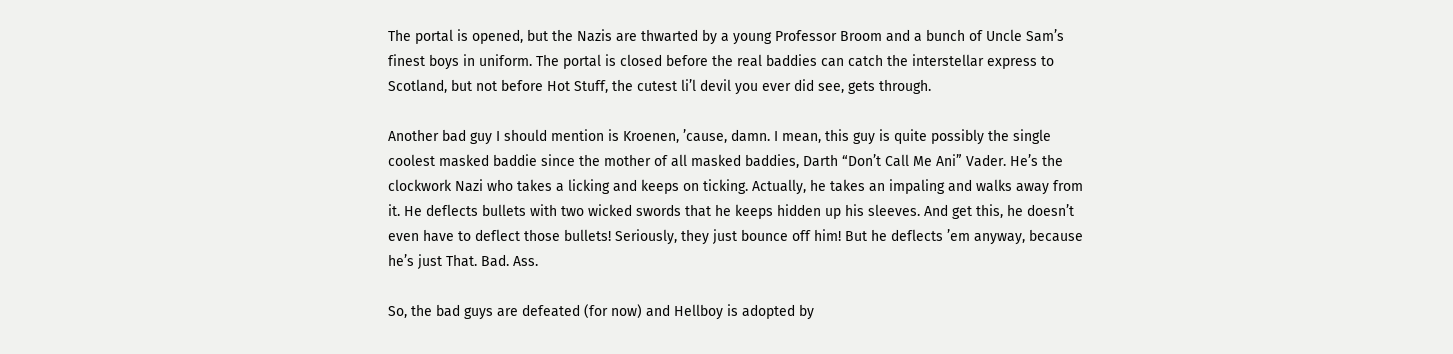The portal is opened, but the Nazis are thwarted by a young Professor Broom and a bunch of Uncle Sam’s finest boys in uniform. The portal is closed before the real baddies can catch the interstellar express to Scotland, but not before Hot Stuff, the cutest li’l devil you ever did see, gets through.

Another bad guy I should mention is Kroenen, ’cause, damn. I mean, this guy is quite possibly the single coolest masked baddie since the mother of all masked baddies, Darth “Don’t Call Me Ani” Vader. He’s the clockwork Nazi who takes a licking and keeps on ticking. Actually, he takes an impaling and walks away from it. He deflects bullets with two wicked swords that he keeps hidden up his sleeves. And get this, he doesn’t even have to deflect those bullets! Seriously, they just bounce off him! But he deflects ’em anyway, because he’s just That. Bad. Ass.

So, the bad guys are defeated (for now) and Hellboy is adopted by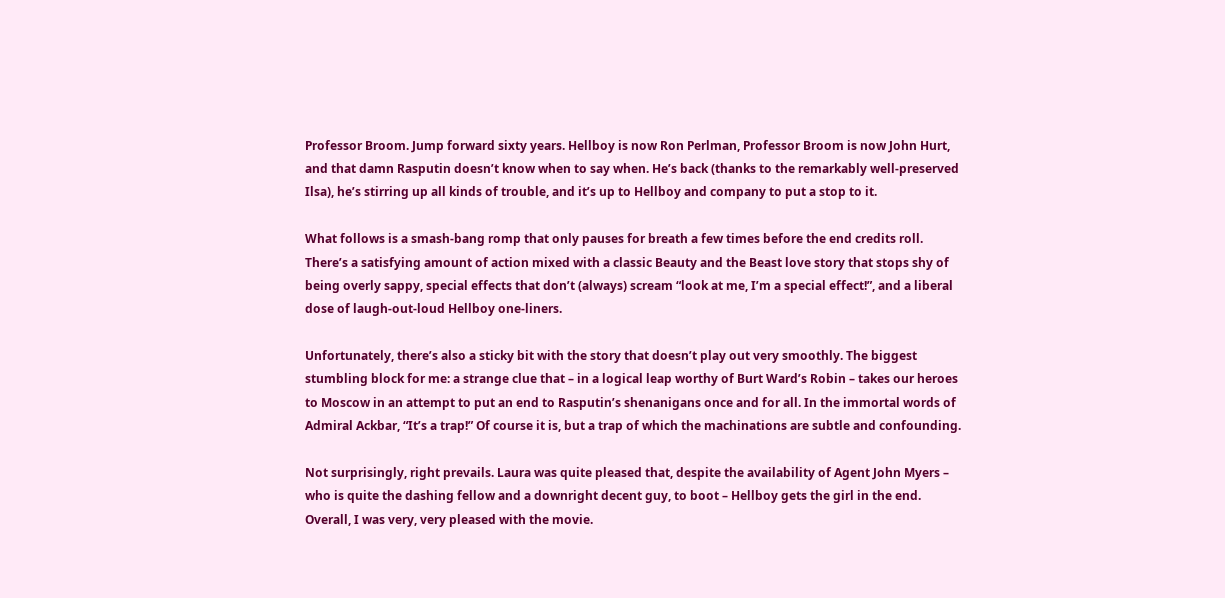Professor Broom. Jump forward sixty years. Hellboy is now Ron Perlman, Professor Broom is now John Hurt, and that damn Rasputin doesn’t know when to say when. He’s back (thanks to the remarkably well-preserved Ilsa), he’s stirring up all kinds of trouble, and it’s up to Hellboy and company to put a stop to it.

What follows is a smash-bang romp that only pauses for breath a few times before the end credits roll. There’s a satisfying amount of action mixed with a classic Beauty and the Beast love story that stops shy of being overly sappy, special effects that don’t (always) scream “look at me, I’m a special effect!”, and a liberal dose of laugh-out-loud Hellboy one-liners.

Unfortunately, there’s also a sticky bit with the story that doesn’t play out very smoothly. The biggest stumbling block for me: a strange clue that – in a logical leap worthy of Burt Ward’s Robin – takes our heroes to Moscow in an attempt to put an end to Rasputin’s shenanigans once and for all. In the immortal words of Admiral Ackbar, “It’s a trap!” Of course it is, but a trap of which the machinations are subtle and confounding.

Not surprisingly, right prevails. Laura was quite pleased that, despite the availability of Agent John Myers – who is quite the dashing fellow and a downright decent guy, to boot – Hellboy gets the girl in the end. Overall, I was very, very pleased with the movie.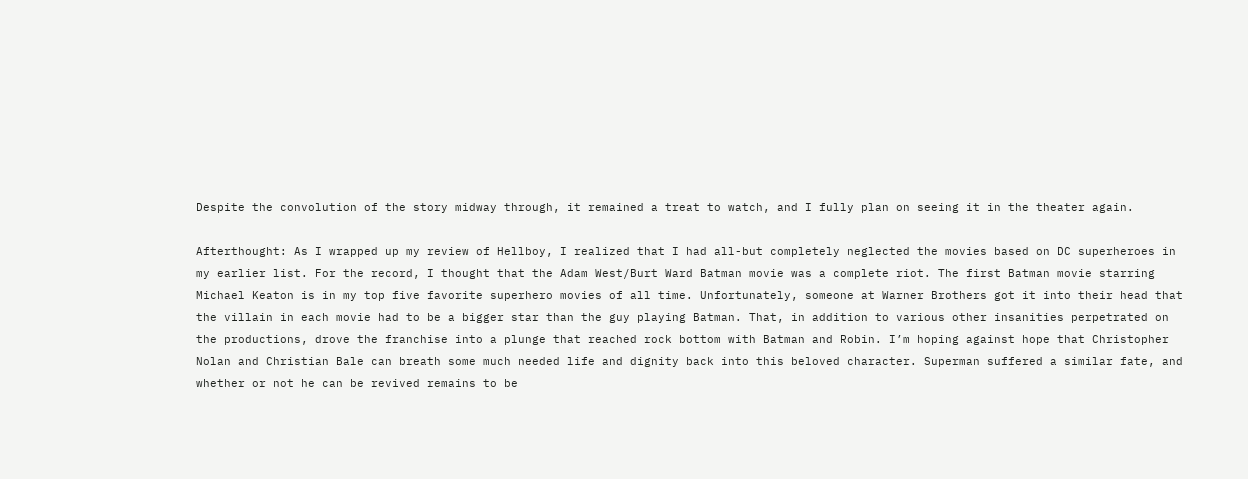Despite the convolution of the story midway through, it remained a treat to watch, and I fully plan on seeing it in the theater again.

Afterthought: As I wrapped up my review of Hellboy, I realized that I had all-but completely neglected the movies based on DC superheroes in my earlier list. For the record, I thought that the Adam West/Burt Ward Batman movie was a complete riot. The first Batman movie starring Michael Keaton is in my top five favorite superhero movies of all time. Unfortunately, someone at Warner Brothers got it into their head that the villain in each movie had to be a bigger star than the guy playing Batman. That, in addition to various other insanities perpetrated on the productions, drove the franchise into a plunge that reached rock bottom with Batman and Robin. I’m hoping against hope that Christopher Nolan and Christian Bale can breath some much needed life and dignity back into this beloved character. Superman suffered a similar fate, and whether or not he can be revived remains to be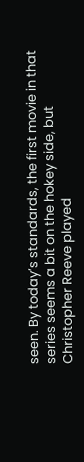seen. By today’s standards, the first movie in that series seems a bit on the hokey side, but Christopher Reeve played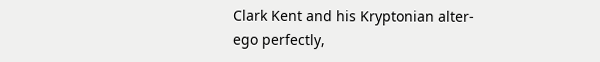Clark Kent and his Kryptonian alter-ego perfectly,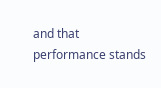and that performance stands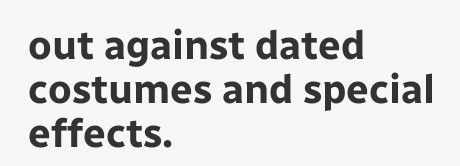out against dated costumes and special effects.